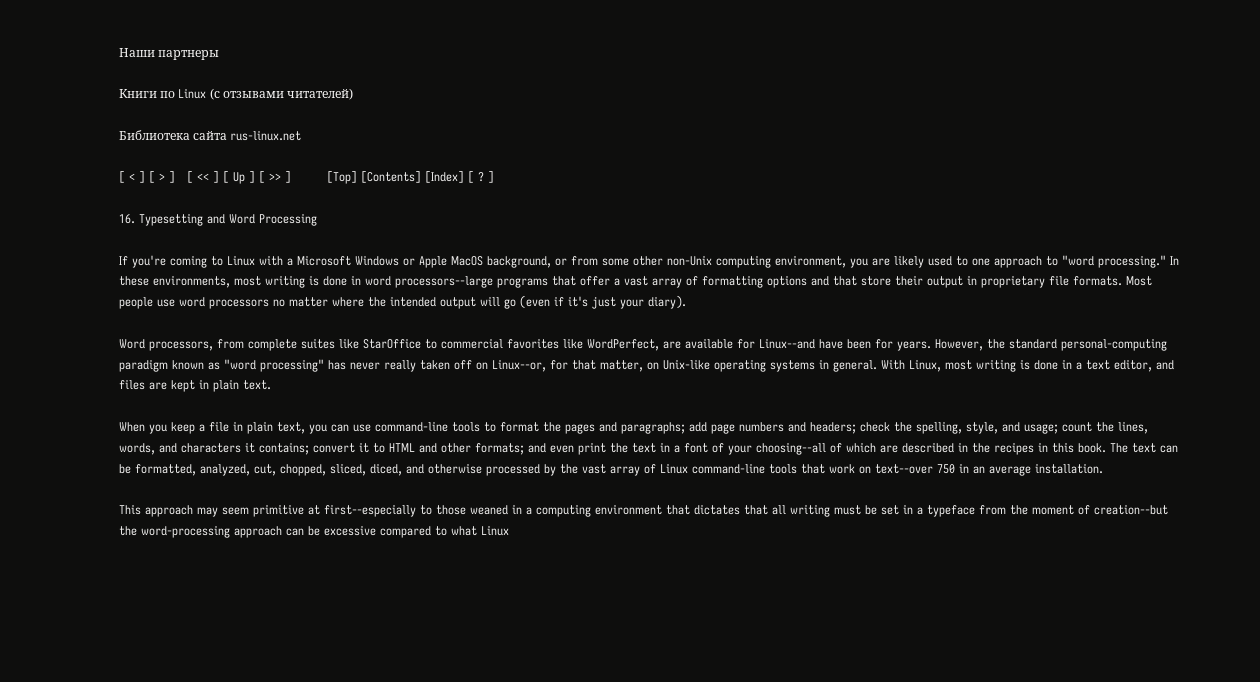Наши партнеры

Книги по Linux (с отзывами читателей)

Библиотека сайта rus-linux.net

[ < ] [ > ]   [ << ] [ Up ] [ >> ]         [Top] [Contents] [Index] [ ? ]

16. Typesetting and Word Processing

If you're coming to Linux with a Microsoft Windows or Apple MacOS background, or from some other non-Unix computing environment, you are likely used to one approach to "word processing." In these environments, most writing is done in word processors--large programs that offer a vast array of formatting options and that store their output in proprietary file formats. Most people use word processors no matter where the intended output will go (even if it's just your diary).

Word processors, from complete suites like StarOffice to commercial favorites like WordPerfect, are available for Linux--and have been for years. However, the standard personal-computing paradigm known as "word processing" has never really taken off on Linux--or, for that matter, on Unix-like operating systems in general. With Linux, most writing is done in a text editor, and files are kept in plain text.

When you keep a file in plain text, you can use command-line tools to format the pages and paragraphs; add page numbers and headers; check the spelling, style, and usage; count the lines, words, and characters it contains; convert it to HTML and other formats; and even print the text in a font of your choosing--all of which are described in the recipes in this book. The text can be formatted, analyzed, cut, chopped, sliced, diced, and otherwise processed by the vast array of Linux command-line tools that work on text--over 750 in an average installation.

This approach may seem primitive at first--especially to those weaned in a computing environment that dictates that all writing must be set in a typeface from the moment of creation--but the word-processing approach can be excessive compared to what Linux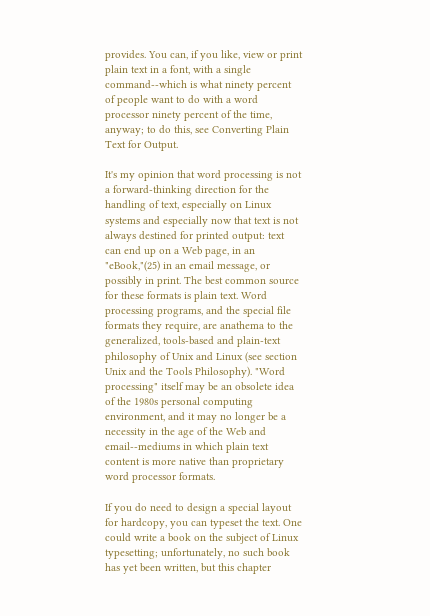provides. You can, if you like, view or print plain text in a font, with a single command--which is what ninety percent of people want to do with a word processor ninety percent of the time, anyway; to do this, see Converting Plain Text for Output.

It's my opinion that word processing is not a forward-thinking direction for the handling of text, especially on Linux systems and especially now that text is not always destined for printed output: text can end up on a Web page, in an "eBook,"(25) in an email message, or possibly in print. The best common source for these formats is plain text. Word processing programs, and the special file formats they require, are anathema to the generalized, tools-based and plain-text philosophy of Unix and Linux (see section Unix and the Tools Philosophy). "Word processing" itself may be an obsolete idea of the 1980s personal computing environment, and it may no longer be a necessity in the age of the Web and email--mediums in which plain text content is more native than proprietary word processor formats.

If you do need to design a special layout for hardcopy, you can typeset the text. One could write a book on the subject of Linux typesetting; unfortunately, no such book has yet been written, but this chapter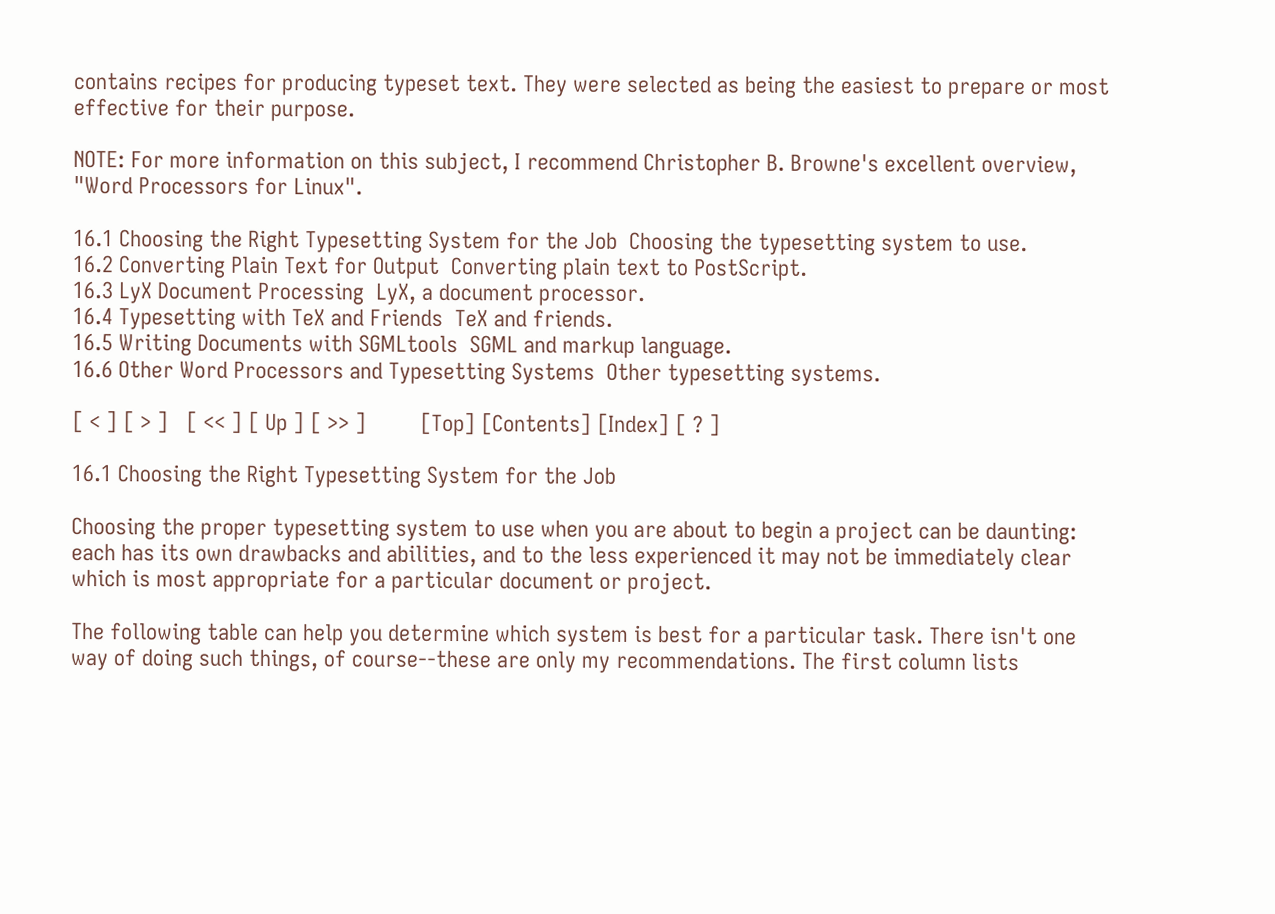contains recipes for producing typeset text. They were selected as being the easiest to prepare or most effective for their purpose.

NOTE: For more information on this subject, I recommend Christopher B. Browne's excellent overview, "Word Processors for Linux".

16.1 Choosing the Right Typesetting System for the Job  Choosing the typesetting system to use.
16.2 Converting Plain Text for Output  Converting plain text to PostScript.
16.3 LyX Document Processing  LyX, a document processor.
16.4 Typesetting with TeX and Friends  TeX and friends.
16.5 Writing Documents with SGMLtools  SGML and markup language.
16.6 Other Word Processors and Typesetting Systems  Other typesetting systems.

[ < ] [ > ]   [ << ] [ Up ] [ >> ]         [Top] [Contents] [Index] [ ? ]

16.1 Choosing the Right Typesetting System for the Job

Choosing the proper typesetting system to use when you are about to begin a project can be daunting: each has its own drawbacks and abilities, and to the less experienced it may not be immediately clear which is most appropriate for a particular document or project.

The following table can help you determine which system is best for a particular task. There isn't one way of doing such things, of course--these are only my recommendations. The first column lists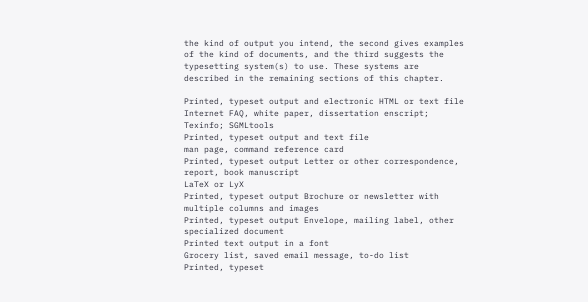the kind of output you intend, the second gives examples of the kind of documents, and the third suggests the typesetting system(s) to use. These systems are described in the remaining sections of this chapter.

Printed, typeset output and electronic HTML or text file Internet FAQ, white paper, dissertation enscript; Texinfo; SGMLtools
Printed, typeset output and text file
man page, command reference card
Printed, typeset output Letter or other correspondence, report, book manuscript
LaTeX or LyX
Printed, typeset output Brochure or newsletter with multiple columns and images
Printed, typeset output Envelope, mailing label, other specialized document
Printed text output in a font
Grocery list, saved email message, to-do list
Printed, typeset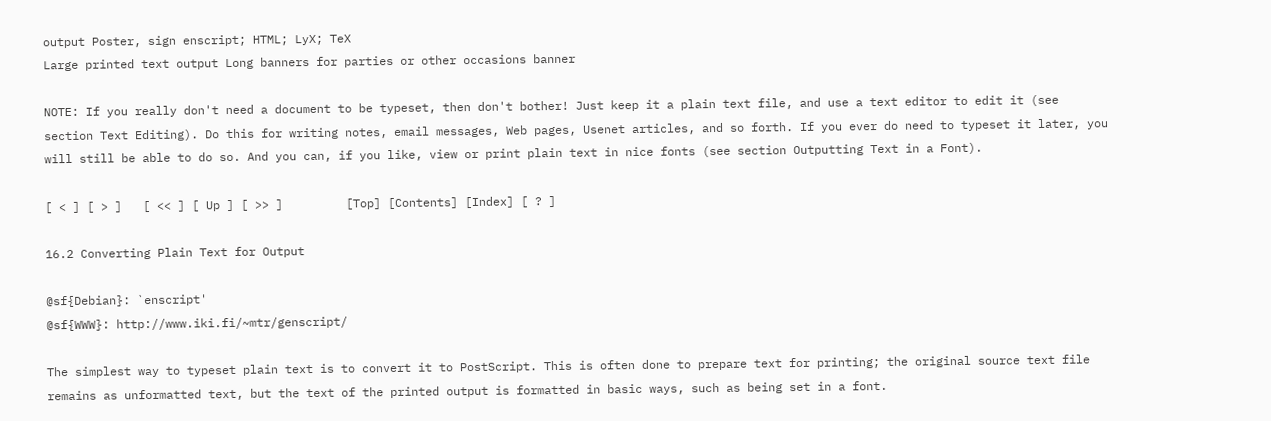output Poster, sign enscript; HTML; LyX; TeX
Large printed text output Long banners for parties or other occasions banner

NOTE: If you really don't need a document to be typeset, then don't bother! Just keep it a plain text file, and use a text editor to edit it (see section Text Editing). Do this for writing notes, email messages, Web pages, Usenet articles, and so forth. If you ever do need to typeset it later, you will still be able to do so. And you can, if you like, view or print plain text in nice fonts (see section Outputting Text in a Font).

[ < ] [ > ]   [ << ] [ Up ] [ >> ]         [Top] [Contents] [Index] [ ? ]

16.2 Converting Plain Text for Output

@sf{Debian}: `enscript'
@sf{WWW}: http://www.iki.fi/~mtr/genscript/

The simplest way to typeset plain text is to convert it to PostScript. This is often done to prepare text for printing; the original source text file remains as unformatted text, but the text of the printed output is formatted in basic ways, such as being set in a font.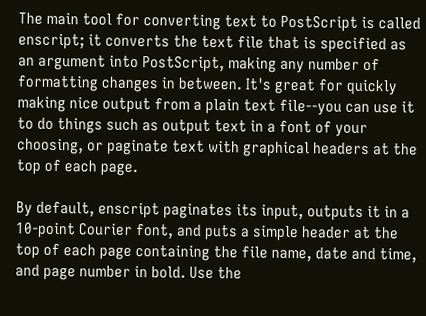The main tool for converting text to PostScript is called enscript; it converts the text file that is specified as an argument into PostScript, making any number of formatting changes in between. It's great for quickly making nice output from a plain text file--you can use it to do things such as output text in a font of your choosing, or paginate text with graphical headers at the top of each page.

By default, enscript paginates its input, outputs it in a 10-point Courier font, and puts a simple header at the top of each page containing the file name, date and time, and page number in bold. Use the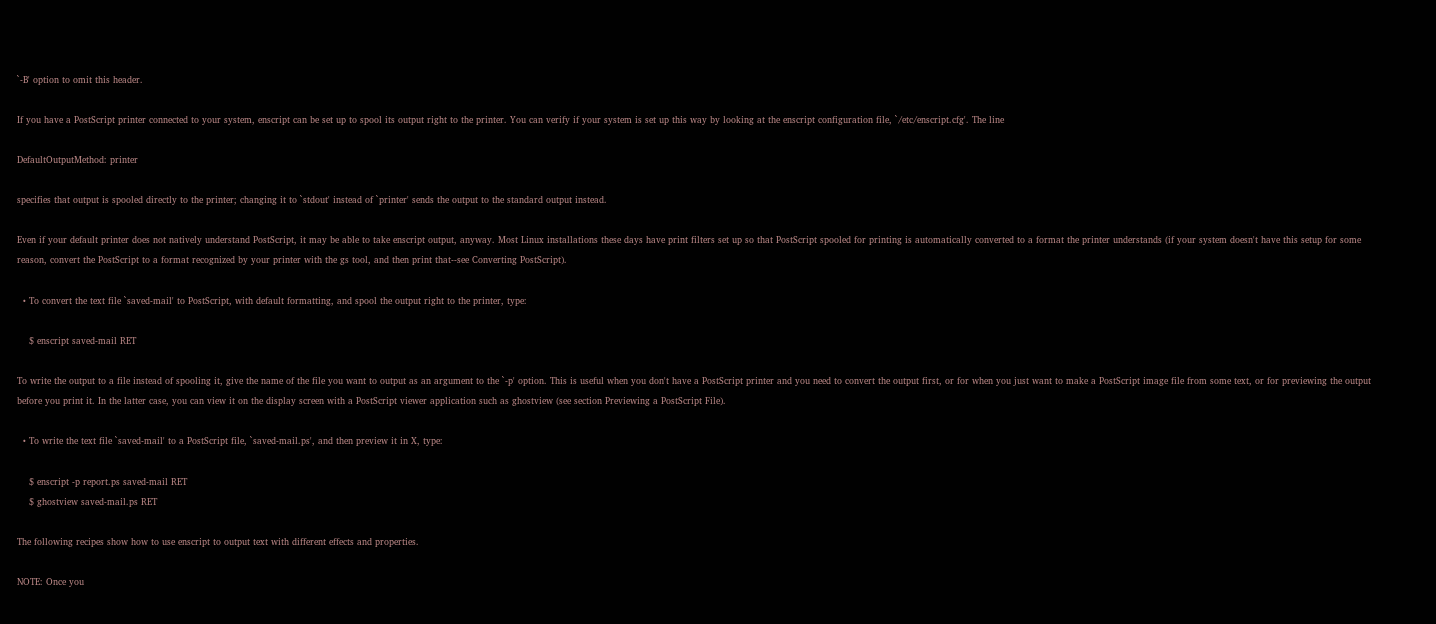`-B' option to omit this header.

If you have a PostScript printer connected to your system, enscript can be set up to spool its output right to the printer. You can verify if your system is set up this way by looking at the enscript configuration file, `/etc/enscript.cfg'. The line

DefaultOutputMethod: printer

specifies that output is spooled directly to the printer; changing it to `stdout' instead of `printer' sends the output to the standard output instead.

Even if your default printer does not natively understand PostScript, it may be able to take enscript output, anyway. Most Linux installations these days have print filters set up so that PostScript spooled for printing is automatically converted to a format the printer understands (if your system doesn't have this setup for some reason, convert the PostScript to a format recognized by your printer with the gs tool, and then print that--see Converting PostScript).

  • To convert the text file `saved-mail' to PostScript, with default formatting, and spool the output right to the printer, type:

    $ enscript saved-mail RET

To write the output to a file instead of spooling it, give the name of the file you want to output as an argument to the `-p' option. This is useful when you don't have a PostScript printer and you need to convert the output first, or for when you just want to make a PostScript image file from some text, or for previewing the output before you print it. In the latter case, you can view it on the display screen with a PostScript viewer application such as ghostview (see section Previewing a PostScript File).

  • To write the text file `saved-mail' to a PostScript file, `saved-mail.ps', and then preview it in X, type:

    $ enscript -p report.ps saved-mail RET
    $ ghostview saved-mail.ps RET

The following recipes show how to use enscript to output text with different effects and properties.

NOTE: Once you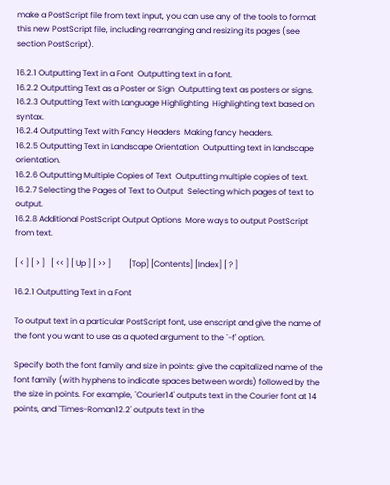make a PostScript file from text input, you can use any of the tools to format this new PostScript file, including rearranging and resizing its pages (see section PostScript).

16.2.1 Outputting Text in a Font  Outputting text in a font.
16.2.2 Outputting Text as a Poster or Sign  Outputting text as posters or signs.
16.2.3 Outputting Text with Language Highlighting  Highlighting text based on syntax.
16.2.4 Outputting Text with Fancy Headers  Making fancy headers.
16.2.5 Outputting Text in Landscape Orientation  Outputting text in landscape orientation.
16.2.6 Outputting Multiple Copies of Text  Outputting multiple copies of text.
16.2.7 Selecting the Pages of Text to Output  Selecting which pages of text to output.
16.2.8 Additional PostScript Output Options  More ways to output PostScript from text.

[ < ] [ > ]   [ << ] [ Up ] [ >> ]         [Top] [Contents] [Index] [ ? ]

16.2.1 Outputting Text in a Font

To output text in a particular PostScript font, use enscript and give the name of the font you want to use as a quoted argument to the `-f' option.

Specify both the font family and size in points: give the capitalized name of the font family (with hyphens to indicate spaces between words) followed by the the size in points. For example, `Courier14' outputs text in the Courier font at 14 points, and `Times-Roman12.2' outputs text in the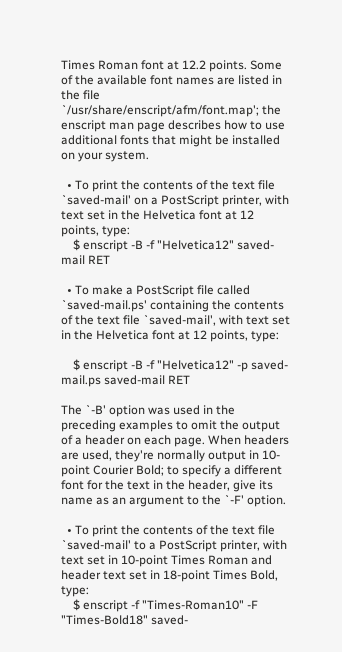Times Roman font at 12.2 points. Some of the available font names are listed in the file `/usr/share/enscript/afm/font.map'; the enscript man page describes how to use additional fonts that might be installed on your system.

  • To print the contents of the text file `saved-mail' on a PostScript printer, with text set in the Helvetica font at 12 points, type:
    $ enscript -B -f "Helvetica12" saved-mail RET

  • To make a PostScript file called `saved-mail.ps' containing the contents of the text file `saved-mail', with text set in the Helvetica font at 12 points, type:

    $ enscript -B -f "Helvetica12" -p saved-mail.ps saved-mail RET

The `-B' option was used in the preceding examples to omit the output of a header on each page. When headers are used, they're normally output in 10-point Courier Bold; to specify a different font for the text in the header, give its name as an argument to the `-F' option.

  • To print the contents of the text file `saved-mail' to a PostScript printer, with text set in 10-point Times Roman and header text set in 18-point Times Bold, type:
    $ enscript -f "Times-Roman10" -F "Times-Bold18" saved-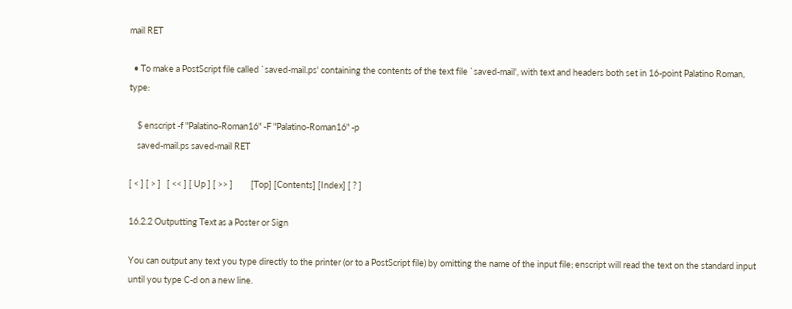mail RET

  • To make a PostScript file called `saved-mail.ps' containing the contents of the text file `saved-mail', with text and headers both set in 16-point Palatino Roman, type:

    $ enscript -f "Palatino-Roman16" -F "Palatino-Roman16" -p
    saved-mail.ps saved-mail RET

[ < ] [ > ]   [ << ] [ Up ] [ >> ]         [Top] [Contents] [Index] [ ? ]

16.2.2 Outputting Text as a Poster or Sign

You can output any text you type directly to the printer (or to a PostScript file) by omitting the name of the input file; enscript will read the text on the standard input until you type C-d on a new line.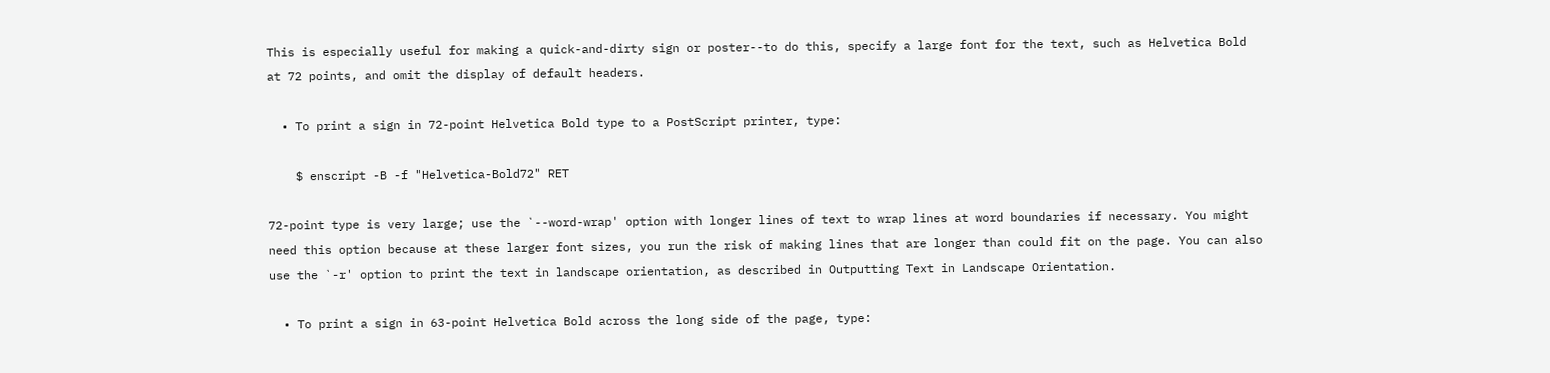This is especially useful for making a quick-and-dirty sign or poster--to do this, specify a large font for the text, such as Helvetica Bold at 72 points, and omit the display of default headers.

  • To print a sign in 72-point Helvetica Bold type to a PostScript printer, type:

    $ enscript -B -f "Helvetica-Bold72" RET

72-point type is very large; use the `--word-wrap' option with longer lines of text to wrap lines at word boundaries if necessary. You might need this option because at these larger font sizes, you run the risk of making lines that are longer than could fit on the page. You can also use the `-r' option to print the text in landscape orientation, as described in Outputting Text in Landscape Orientation.

  • To print a sign in 63-point Helvetica Bold across the long side of the page, type: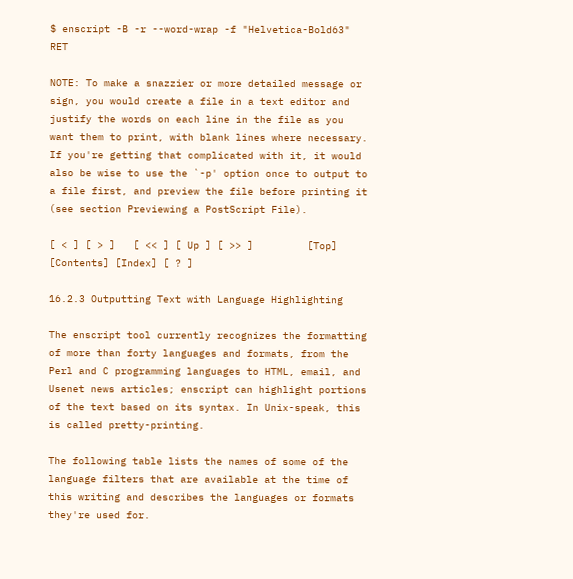$ enscript -B -r --word-wrap -f "Helvetica-Bold63" RET

NOTE: To make a snazzier or more detailed message or sign, you would create a file in a text editor and justify the words on each line in the file as you want them to print, with blank lines where necessary. If you're getting that complicated with it, it would also be wise to use the `-p' option once to output to a file first, and preview the file before printing it (see section Previewing a PostScript File).

[ < ] [ > ]   [ << ] [ Up ] [ >> ]         [Top] [Contents] [Index] [ ? ]

16.2.3 Outputting Text with Language Highlighting

The enscript tool currently recognizes the formatting of more than forty languages and formats, from the Perl and C programming languages to HTML, email, and Usenet news articles; enscript can highlight portions of the text based on its syntax. In Unix-speak, this is called pretty-printing.

The following table lists the names of some of the language filters that are available at the time of this writing and describes the languages or formats they're used for.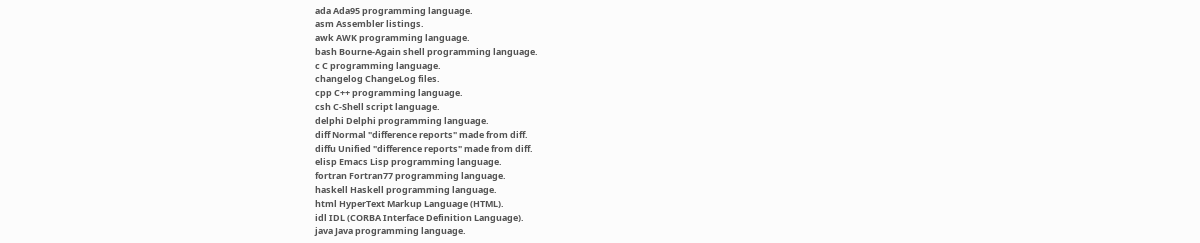ada Ada95 programming language.
asm Assembler listings.
awk AWK programming language.
bash Bourne-Again shell programming language.
c C programming language.
changelog ChangeLog files.
cpp C++ programming language.
csh C-Shell script language.
delphi Delphi programming language.
diff Normal "difference reports" made from diff.
diffu Unified "difference reports" made from diff.
elisp Emacs Lisp programming language.
fortran Fortran77 programming language.
haskell Haskell programming language.
html HyperText Markup Language (HTML).
idl IDL (CORBA Interface Definition Language).
java Java programming language.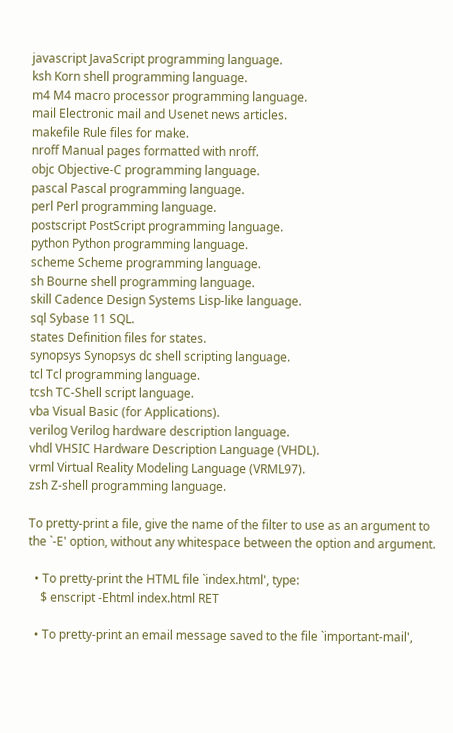javascript JavaScript programming language.
ksh Korn shell programming language.
m4 M4 macro processor programming language.
mail Electronic mail and Usenet news articles.
makefile Rule files for make.
nroff Manual pages formatted with nroff.
objc Objective-C programming language.
pascal Pascal programming language.
perl Perl programming language.
postscript PostScript programming language.
python Python programming language.
scheme Scheme programming language.
sh Bourne shell programming language.
skill Cadence Design Systems Lisp-like language.
sql Sybase 11 SQL.
states Definition files for states.
synopsys Synopsys dc shell scripting language.
tcl Tcl programming language.
tcsh TC-Shell script language.
vba Visual Basic (for Applications).
verilog Verilog hardware description language.
vhdl VHSIC Hardware Description Language (VHDL).
vrml Virtual Reality Modeling Language (VRML97).
zsh Z-shell programming language.

To pretty-print a file, give the name of the filter to use as an argument to the `-E' option, without any whitespace between the option and argument.

  • To pretty-print the HTML file `index.html', type:
    $ enscript -Ehtml index.html RET

  • To pretty-print an email message saved to the file `important-mail',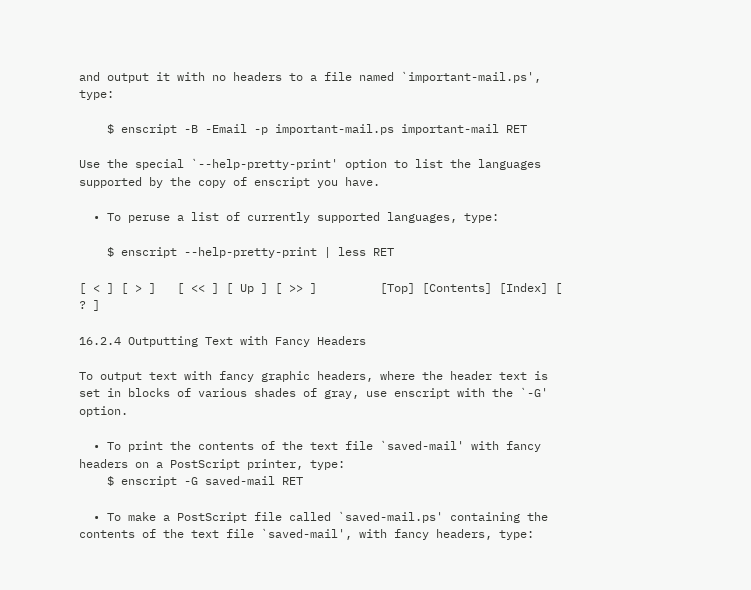and output it with no headers to a file named `important-mail.ps', type:

    $ enscript -B -Email -p important-mail.ps important-mail RET

Use the special `--help-pretty-print' option to list the languages supported by the copy of enscript you have.

  • To peruse a list of currently supported languages, type:

    $ enscript --help-pretty-print | less RET

[ < ] [ > ]   [ << ] [ Up ] [ >> ]         [Top] [Contents] [Index] [ ? ]

16.2.4 Outputting Text with Fancy Headers

To output text with fancy graphic headers, where the header text is set in blocks of various shades of gray, use enscript with the `-G' option.

  • To print the contents of the text file `saved-mail' with fancy headers on a PostScript printer, type:
    $ enscript -G saved-mail RET

  • To make a PostScript file called `saved-mail.ps' containing the contents of the text file `saved-mail', with fancy headers, type: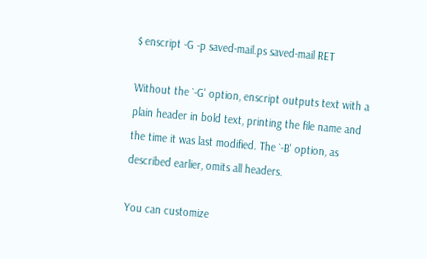$ enscript -G -p saved-mail.ps saved-mail RET

Without the `-G' option, enscript outputs text with a plain header in bold text, printing the file name and the time it was last modified. The `-B' option, as described earlier, omits all headers.

You can customize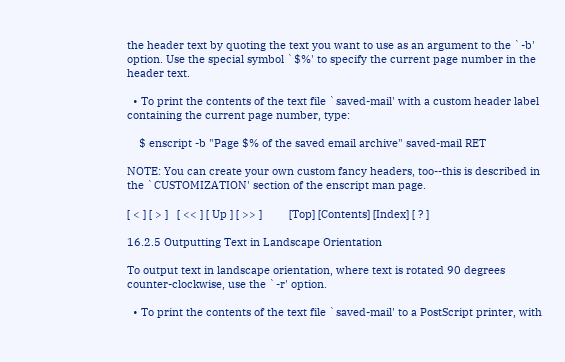the header text by quoting the text you want to use as an argument to the `-b' option. Use the special symbol `$%' to specify the current page number in the header text.

  • To print the contents of the text file `saved-mail' with a custom header label containing the current page number, type:

    $ enscript -b "Page $% of the saved email archive" saved-mail RET

NOTE: You can create your own custom fancy headers, too--this is described in the `CUSTOMIZATION' section of the enscript man page.

[ < ] [ > ]   [ << ] [ Up ] [ >> ]         [Top] [Contents] [Index] [ ? ]

16.2.5 Outputting Text in Landscape Orientation

To output text in landscape orientation, where text is rotated 90 degrees counter-clockwise, use the `-r' option.

  • To print the contents of the text file `saved-mail' to a PostScript printer, with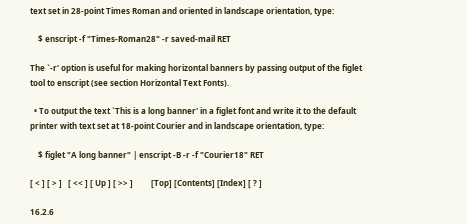text set in 28-point Times Roman and oriented in landscape orientation, type:

    $ enscript -f "Times-Roman28" -r saved-mail RET

The `-r' option is useful for making horizontal banners by passing output of the figlet tool to enscript (see section Horizontal Text Fonts).

  • To output the text `This is a long banner' in a figlet font and write it to the default printer with text set at 18-point Courier and in landscape orientation, type:

    $ figlet "A long banner" | enscript -B -r -f "Courier18" RET

[ < ] [ > ]   [ << ] [ Up ] [ >> ]         [Top] [Contents] [Index] [ ? ]

16.2.6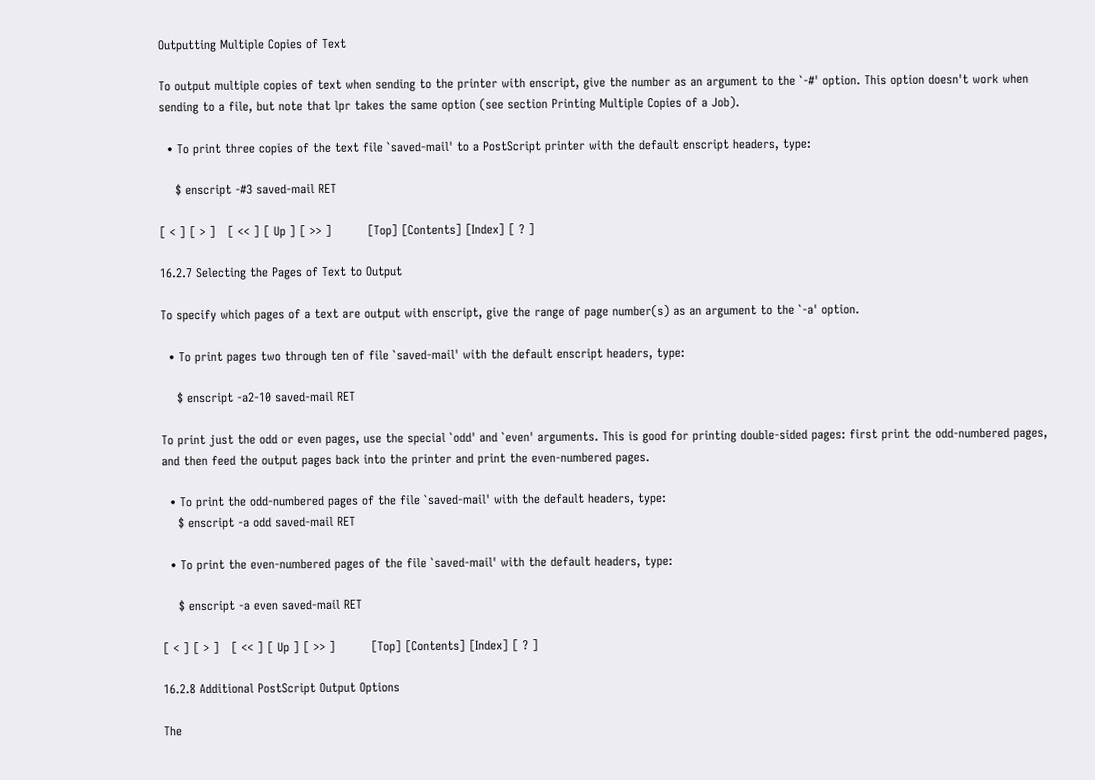Outputting Multiple Copies of Text

To output multiple copies of text when sending to the printer with enscript, give the number as an argument to the `-#' option. This option doesn't work when sending to a file, but note that lpr takes the same option (see section Printing Multiple Copies of a Job).

  • To print three copies of the text file `saved-mail' to a PostScript printer with the default enscript headers, type:

    $ enscript -#3 saved-mail RET

[ < ] [ > ]   [ << ] [ Up ] [ >> ]         [Top] [Contents] [Index] [ ? ]

16.2.7 Selecting the Pages of Text to Output

To specify which pages of a text are output with enscript, give the range of page number(s) as an argument to the `-a' option.

  • To print pages two through ten of file `saved-mail' with the default enscript headers, type:

    $ enscript -a2-10 saved-mail RET

To print just the odd or even pages, use the special `odd' and `even' arguments. This is good for printing double-sided pages: first print the odd-numbered pages, and then feed the output pages back into the printer and print the even-numbered pages.

  • To print the odd-numbered pages of the file `saved-mail' with the default headers, type:
    $ enscript -a odd saved-mail RET

  • To print the even-numbered pages of the file `saved-mail' with the default headers, type:

    $ enscript -a even saved-mail RET

[ < ] [ > ]   [ << ] [ Up ] [ >> ]         [Top] [Contents] [Index] [ ? ]

16.2.8 Additional PostScript Output Options

The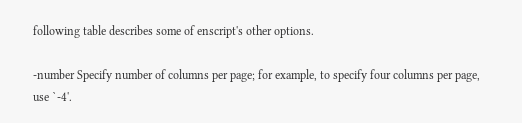following table describes some of enscript's other options.

-number Specify number of columns per page; for example, to specify four columns per page, use `-4'.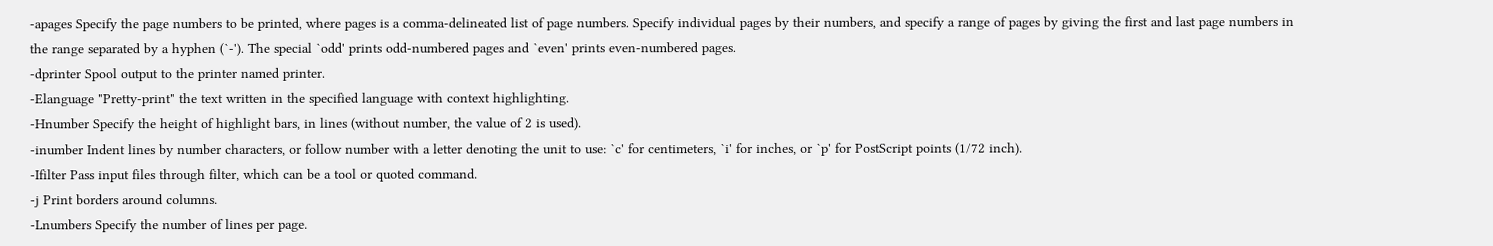-apages Specify the page numbers to be printed, where pages is a comma-delineated list of page numbers. Specify individual pages by their numbers, and specify a range of pages by giving the first and last page numbers in the range separated by a hyphen (`-'). The special `odd' prints odd-numbered pages and `even' prints even-numbered pages.
-dprinter Spool output to the printer named printer.
-Elanguage "Pretty-print" the text written in the specified language with context highlighting.
-Hnumber Specify the height of highlight bars, in lines (without number, the value of 2 is used).
-inumber Indent lines by number characters, or follow number with a letter denoting the unit to use: `c' for centimeters, `i' for inches, or `p' for PostScript points (1/72 inch).
-Ifilter Pass input files through filter, which can be a tool or quoted command.
-j Print borders around columns.
-Lnumbers Specify the number of lines per page.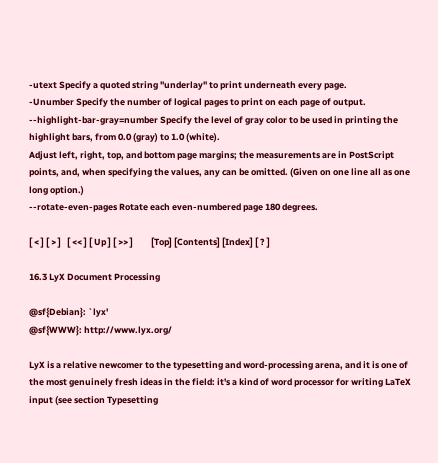-utext Specify a quoted string "underlay" to print underneath every page.
-Unumber Specify the number of logical pages to print on each page of output.
--highlight-bar-gray=number Specify the level of gray color to be used in printing the highlight bars, from 0.0 (gray) to 1.0 (white).
Adjust left, right, top, and bottom page margins; the measurements are in PostScript points, and, when specifying the values, any can be omitted. (Given on one line all as one long option.)
--rotate-even-pages Rotate each even-numbered page 180 degrees.

[ < ] [ > ]   [ << ] [ Up ] [ >> ]         [Top] [Contents] [Index] [ ? ]

16.3 LyX Document Processing

@sf{Debian}: `lyx'
@sf{WWW}: http://www.lyx.org/

LyX is a relative newcomer to the typesetting and word-processing arena, and it is one of the most genuinely fresh ideas in the field: it's a kind of word processor for writing LaTeX input (see section Typesetting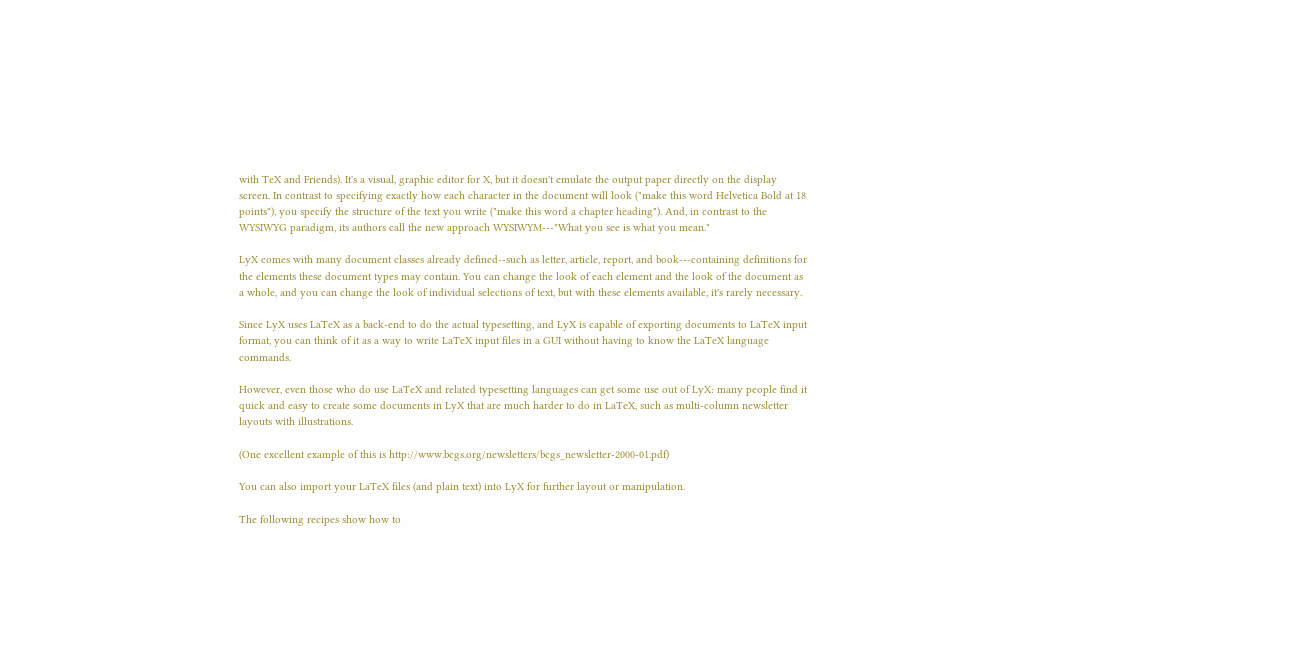with TeX and Friends). It's a visual, graphic editor for X, but it doesn't emulate the output paper directly on the display screen. In contrast to specifying exactly how each character in the document will look ("make this word Helvetica Bold at 18 points"), you specify the structure of the text you write ("make this word a chapter heading"). And, in contrast to the WYSIWYG paradigm, its authors call the new approach WYSIWYM---"What you see is what you mean."

LyX comes with many document classes already defined--such as letter, article, report, and book---containing definitions for the elements these document types may contain. You can change the look of each element and the look of the document as a whole, and you can change the look of individual selections of text, but with these elements available, it's rarely necessary.

Since LyX uses LaTeX as a back-end to do the actual typesetting, and LyX is capable of exporting documents to LaTeX input format, you can think of it as a way to write LaTeX input files in a GUI without having to know the LaTeX language commands.

However, even those who do use LaTeX and related typesetting languages can get some use out of LyX: many people find it quick and easy to create some documents in LyX that are much harder to do in LaTeX, such as multi-column newsletter layouts with illustrations.

(One excellent example of this is http://www.bcgs.org/newsletters/bcgs_newsletter-2000-01.pdf)

You can also import your LaTeX files (and plain text) into LyX for further layout or manipulation.

The following recipes show how to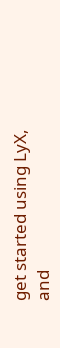get started using LyX, and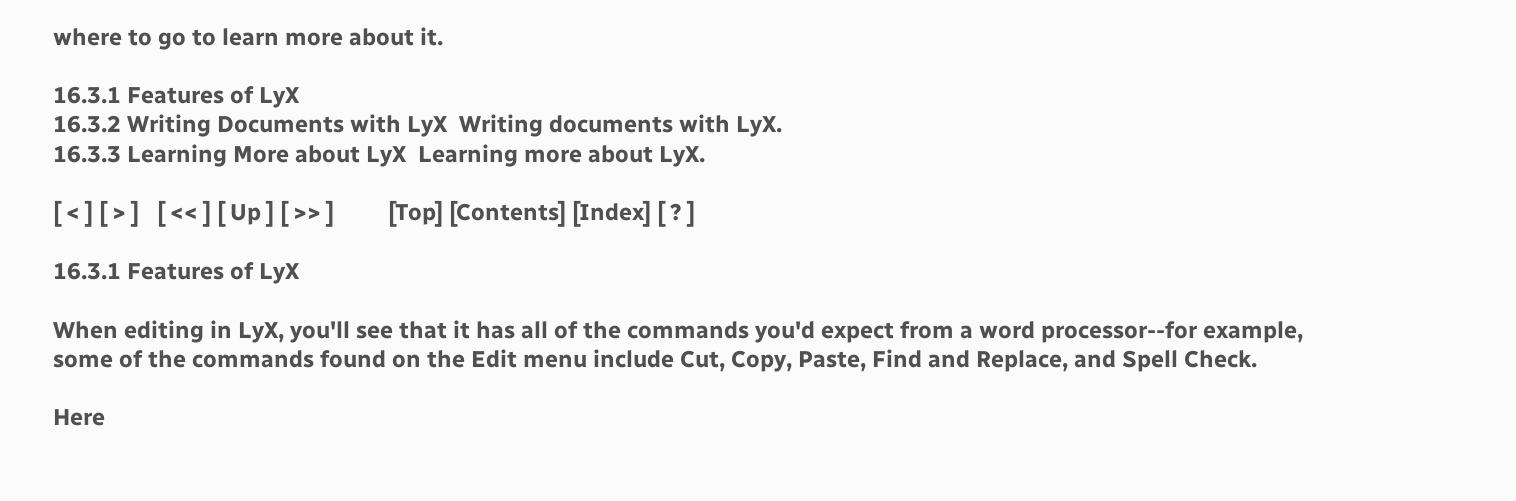where to go to learn more about it.

16.3.1 Features of LyX
16.3.2 Writing Documents with LyX  Writing documents with LyX.
16.3.3 Learning More about LyX  Learning more about LyX.

[ < ] [ > ]   [ << ] [ Up ] [ >> ]         [Top] [Contents] [Index] [ ? ]

16.3.1 Features of LyX

When editing in LyX, you'll see that it has all of the commands you'd expect from a word processor--for example, some of the commands found on the Edit menu include Cut, Copy, Paste, Find and Replace, and Spell Check.

Here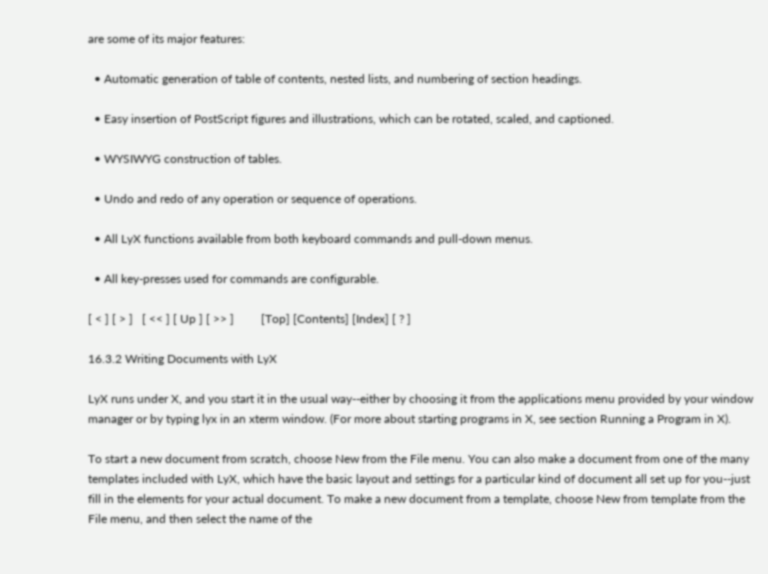are some of its major features:

  • Automatic generation of table of contents, nested lists, and numbering of section headings.

  • Easy insertion of PostScript figures and illustrations, which can be rotated, scaled, and captioned.

  • WYSIWYG construction of tables.

  • Undo and redo of any operation or sequence of operations.

  • All LyX functions available from both keyboard commands and pull-down menus.

  • All key-presses used for commands are configurable.

[ < ] [ > ]   [ << ] [ Up ] [ >> ]         [Top] [Contents] [Index] [ ? ]

16.3.2 Writing Documents with LyX

LyX runs under X, and you start it in the usual way--either by choosing it from the applications menu provided by your window manager or by typing lyx in an xterm window. (For more about starting programs in X, see section Running a Program in X).

To start a new document from scratch, choose New from the File menu. You can also make a document from one of the many templates included with LyX, which have the basic layout and settings for a particular kind of document all set up for you--just fill in the elements for your actual document. To make a new document from a template, choose New from template from the File menu, and then select the name of the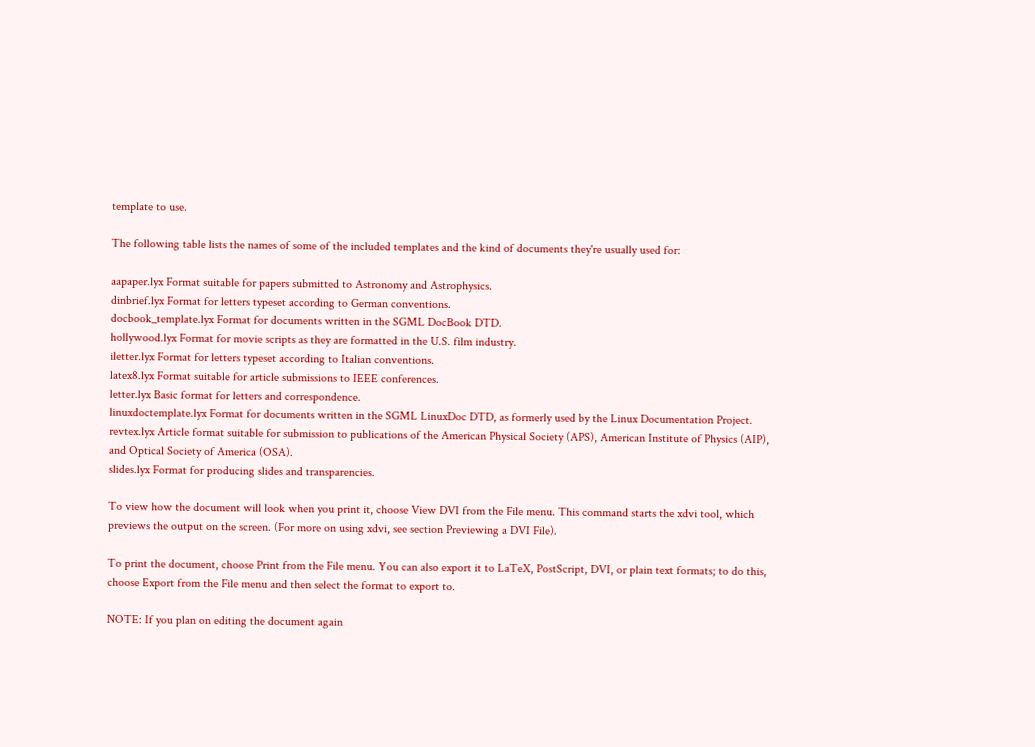template to use.

The following table lists the names of some of the included templates and the kind of documents they're usually used for:

aapaper.lyx Format suitable for papers submitted to Astronomy and Astrophysics.
dinbrief.lyx Format for letters typeset according to German conventions.
docbook_template.lyx Format for documents written in the SGML DocBook DTD.
hollywood.lyx Format for movie scripts as they are formatted in the U.S. film industry.
iletter.lyx Format for letters typeset according to Italian conventions.
latex8.lyx Format suitable for article submissions to IEEE conferences.
letter.lyx Basic format for letters and correspondence.
linuxdoctemplate.lyx Format for documents written in the SGML LinuxDoc DTD, as formerly used by the Linux Documentation Project.
revtex.lyx Article format suitable for submission to publications of the American Physical Society (APS), American Institute of Physics (AIP), and Optical Society of America (OSA).
slides.lyx Format for producing slides and transparencies.

To view how the document will look when you print it, choose View DVI from the File menu. This command starts the xdvi tool, which previews the output on the screen. (For more on using xdvi, see section Previewing a DVI File).

To print the document, choose Print from the File menu. You can also export it to LaTeX, PostScript, DVI, or plain text formats; to do this, choose Export from the File menu and then select the format to export to.

NOTE: If you plan on editing the document again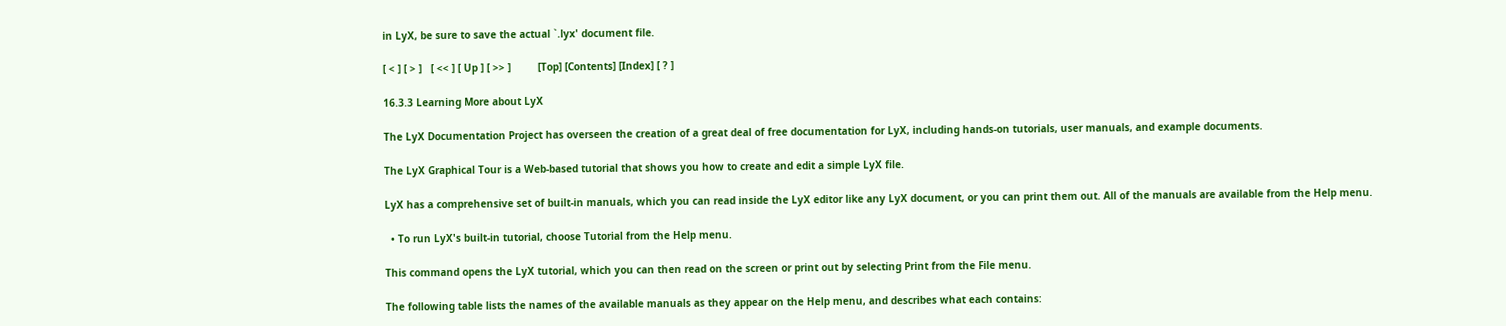in LyX, be sure to save the actual `.lyx' document file.

[ < ] [ > ]   [ << ] [ Up ] [ >> ]         [Top] [Contents] [Index] [ ? ]

16.3.3 Learning More about LyX

The LyX Documentation Project has overseen the creation of a great deal of free documentation for LyX, including hands-on tutorials, user manuals, and example documents.

The LyX Graphical Tour is a Web-based tutorial that shows you how to create and edit a simple LyX file.

LyX has a comprehensive set of built-in manuals, which you can read inside the LyX editor like any LyX document, or you can print them out. All of the manuals are available from the Help menu.

  • To run LyX's built-in tutorial, choose Tutorial from the Help menu.

This command opens the LyX tutorial, which you can then read on the screen or print out by selecting Print from the File menu.

The following table lists the names of the available manuals as they appear on the Help menu, and describes what each contains: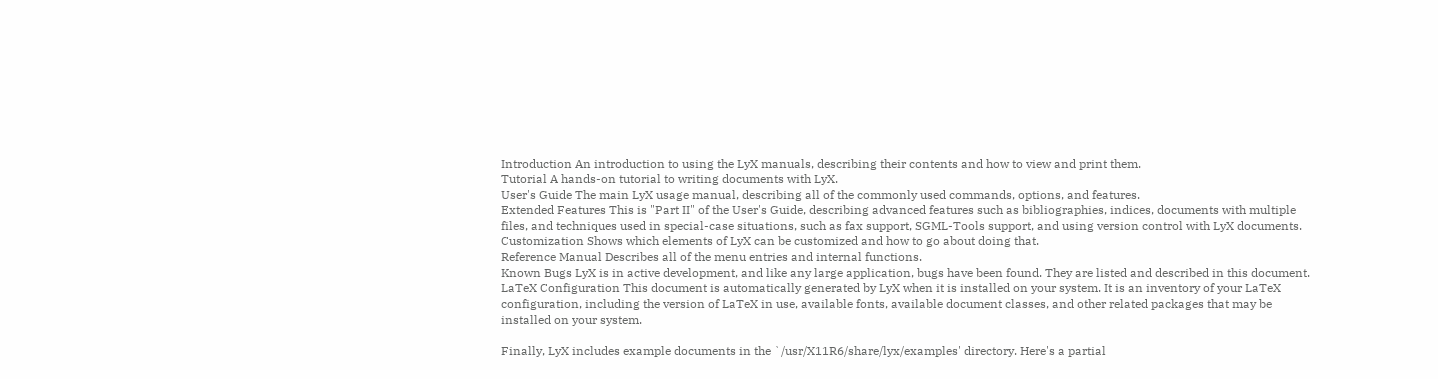Introduction An introduction to using the LyX manuals, describing their contents and how to view and print them.
Tutorial A hands-on tutorial to writing documents with LyX.
User's Guide The main LyX usage manual, describing all of the commonly used commands, options, and features.
Extended Features This is "Part II" of the User's Guide, describing advanced features such as bibliographies, indices, documents with multiple files, and techniques used in special-case situations, such as fax support, SGML-Tools support, and using version control with LyX documents.
Customization Shows which elements of LyX can be customized and how to go about doing that.
Reference Manual Describes all of the menu entries and internal functions.
Known Bugs LyX is in active development, and like any large application, bugs have been found. They are listed and described in this document.
LaTeX Configuration This document is automatically generated by LyX when it is installed on your system. It is an inventory of your LaTeX configuration, including the version of LaTeX in use, available fonts, available document classes, and other related packages that may be installed on your system.

Finally, LyX includes example documents in the `/usr/X11R6/share/lyx/examples' directory. Here's a partial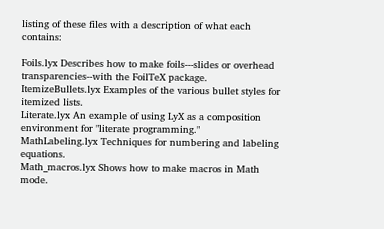listing of these files with a description of what each contains:

Foils.lyx Describes how to make foils---slides or overhead transparencies--with the FoilTeX package.
ItemizeBullets.lyx Examples of the various bullet styles for itemized lists.
Literate.lyx An example of using LyX as a composition environment for "literate programming."
MathLabeling.lyx Techniques for numbering and labeling equations.
Math_macros.lyx Shows how to make macros in Math mode.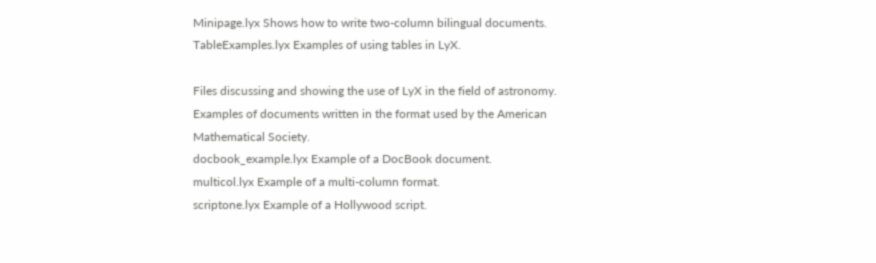Minipage.lyx Shows how to write two-column bilingual documents.
TableExamples.lyx Examples of using tables in LyX.

Files discussing and showing the use of LyX in the field of astronomy.
Examples of documents written in the format used by the American Mathematical Society.
docbook_example.lyx Example of a DocBook document.
multicol.lyx Example of a multi-column format.
scriptone.lyx Example of a Hollywood script.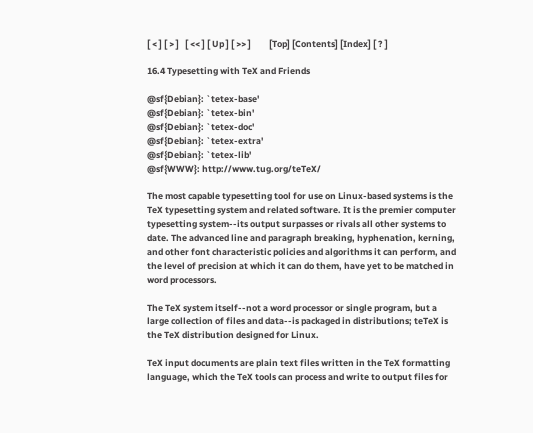[ < ] [ > ]   [ << ] [ Up ] [ >> ]         [Top] [Contents] [Index] [ ? ]

16.4 Typesetting with TeX and Friends

@sf{Debian}: `tetex-base'
@sf{Debian}: `tetex-bin'
@sf{Debian}: `tetex-doc'
@sf{Debian}: `tetex-extra'
@sf{Debian}: `tetex-lib'
@sf{WWW}: http://www.tug.org/teTeX/

The most capable typesetting tool for use on Linux-based systems is the TeX typesetting system and related software. It is the premier computer typesetting system--its output surpasses or rivals all other systems to date. The advanced line and paragraph breaking, hyphenation, kerning, and other font characteristic policies and algorithms it can perform, and the level of precision at which it can do them, have yet to be matched in word processors.

The TeX system itself--not a word processor or single program, but a large collection of files and data--is packaged in distributions; teTeX is the TeX distribution designed for Linux.

TeX input documents are plain text files written in the TeX formatting language, which the TeX tools can process and write to output files for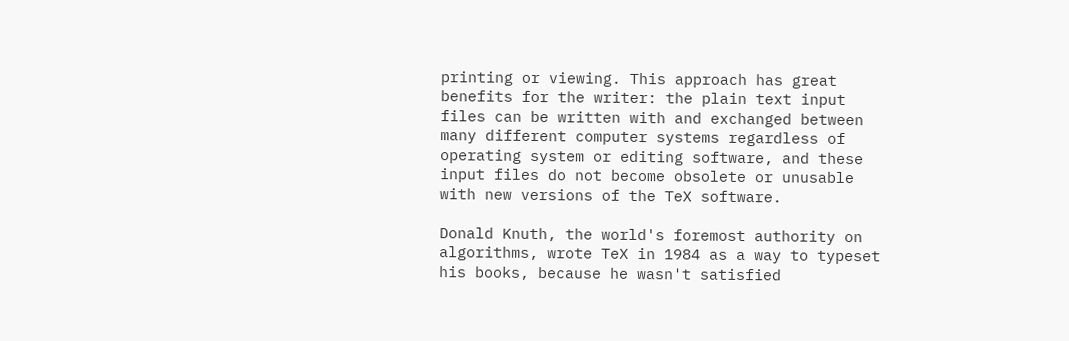printing or viewing. This approach has great benefits for the writer: the plain text input files can be written with and exchanged between many different computer systems regardless of operating system or editing software, and these input files do not become obsolete or unusable with new versions of the TeX software.

Donald Knuth, the world's foremost authority on algorithms, wrote TeX in 1984 as a way to typeset his books, because he wasn't satisfied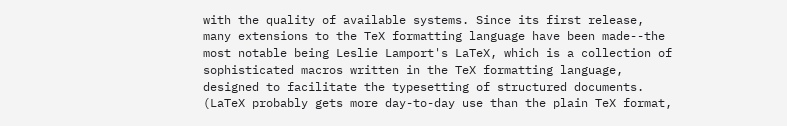with the quality of available systems. Since its first release, many extensions to the TeX formatting language have been made--the most notable being Leslie Lamport's LaTeX, which is a collection of sophisticated macros written in the TeX formatting language, designed to facilitate the typesetting of structured documents. (LaTeX probably gets more day-to-day use than the plain TeX format,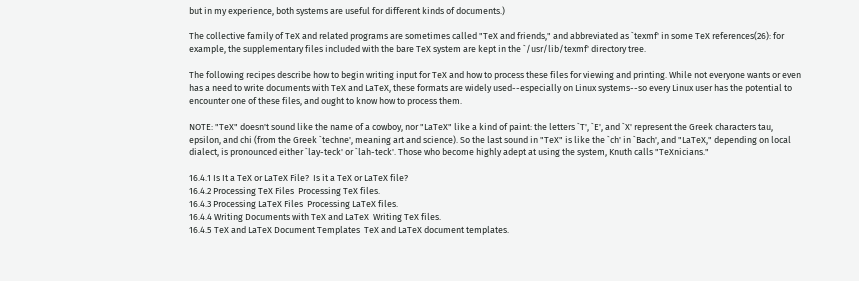but in my experience, both systems are useful for different kinds of documents.)

The collective family of TeX and related programs are sometimes called "TeX and friends," and abbreviated as `texmf' in some TeX references(26): for example, the supplementary files included with the bare TeX system are kept in the `/usr/lib/texmf' directory tree.

The following recipes describe how to begin writing input for TeX and how to process these files for viewing and printing. While not everyone wants or even has a need to write documents with TeX and LaTeX, these formats are widely used--especially on Linux systems--so every Linux user has the potential to encounter one of these files, and ought to know how to process them.

NOTE: "TeX" doesn't sound like the name of a cowboy, nor "LaTeX" like a kind of paint: the letters `T', `E', and `X' represent the Greek characters tau, epsilon, and chi (from the Greek `techne', meaning art and science). So the last sound in "TeX" is like the `ch' in `Bach', and "LaTeX," depending on local dialect, is pronounced either `lay-teck' or `lah-teck'. Those who become highly adept at using the system, Knuth calls "TeXnicians."

16.4.1 Is It a TeX or LaTeX File?  Is it a TeX or LaTeX file?
16.4.2 Processing TeX Files  Processing TeX files.
16.4.3 Processing LaTeX Files  Processing LaTeX files.
16.4.4 Writing Documents with TeX and LaTeX  Writing TeX files.
16.4.5 TeX and LaTeX Document Templates  TeX and LaTeX document templates.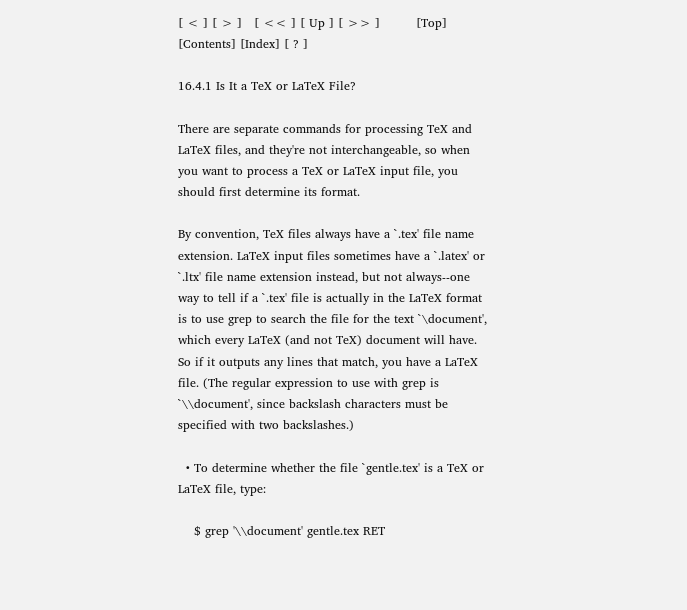[ < ] [ > ]   [ << ] [ Up ] [ >> ]         [Top] [Contents] [Index] [ ? ]

16.4.1 Is It a TeX or LaTeX File?

There are separate commands for processing TeX and LaTeX files, and they're not interchangeable, so when you want to process a TeX or LaTeX input file, you should first determine its format.

By convention, TeX files always have a `.tex' file name extension. LaTeX input files sometimes have a `.latex' or `.ltx' file name extension instead, but not always--one way to tell if a `.tex' file is actually in the LaTeX format is to use grep to search the file for the text `\document', which every LaTeX (and not TeX) document will have. So if it outputs any lines that match, you have a LaTeX file. (The regular expression to use with grep is `\\document', since backslash characters must be specified with two backslashes.)

  • To determine whether the file `gentle.tex' is a TeX or LaTeX file, type:

    $ grep '\\document' gentle.tex RET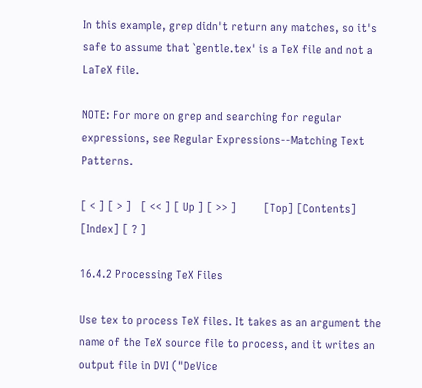In this example, grep didn't return any matches, so it's safe to assume that `gentle.tex' is a TeX file and not a LaTeX file.

NOTE: For more on grep and searching for regular expressions, see Regular Expressions--Matching Text Patterns.

[ < ] [ > ]   [ << ] [ Up ] [ >> ]         [Top] [Contents] [Index] [ ? ]

16.4.2 Processing TeX Files

Use tex to process TeX files. It takes as an argument the name of the TeX source file to process, and it writes an output file in DVI ("DeVice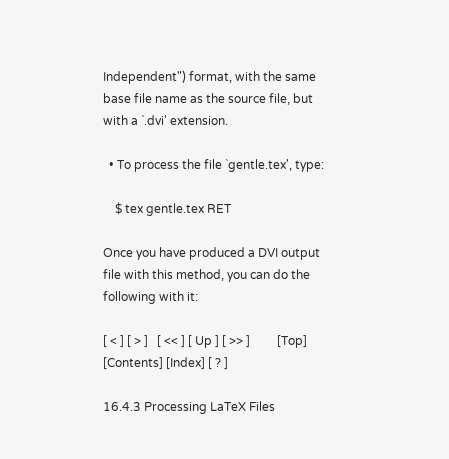Independent") format, with the same base file name as the source file, but with a `.dvi' extension.

  • To process the file `gentle.tex', type:

    $ tex gentle.tex RET

Once you have produced a DVI output file with this method, you can do the following with it:

[ < ] [ > ]   [ << ] [ Up ] [ >> ]         [Top] [Contents] [Index] [ ? ]

16.4.3 Processing LaTeX Files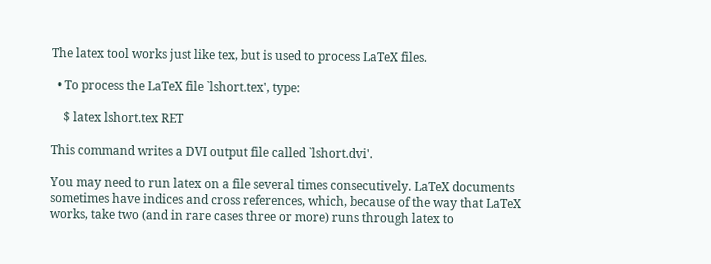The latex tool works just like tex, but is used to process LaTeX files.

  • To process the LaTeX file `lshort.tex', type:

    $ latex lshort.tex RET

This command writes a DVI output file called `lshort.dvi'.

You may need to run latex on a file several times consecutively. LaTeX documents sometimes have indices and cross references, which, because of the way that LaTeX works, take two (and in rare cases three or more) runs through latex to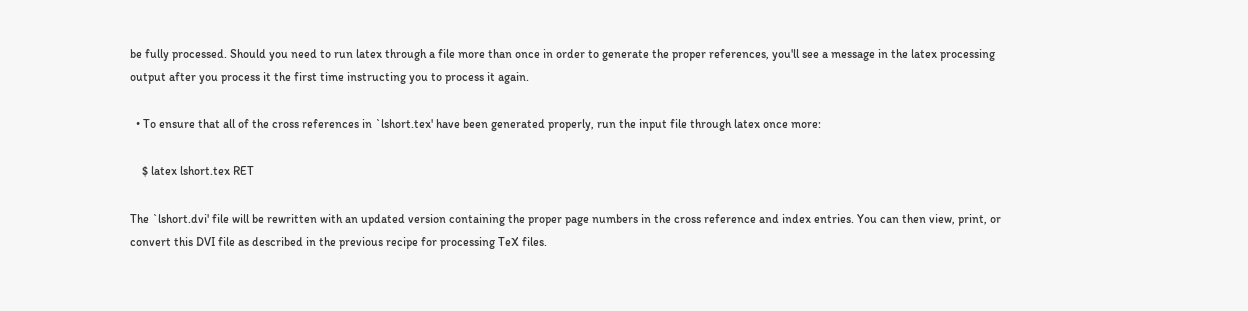be fully processed. Should you need to run latex through a file more than once in order to generate the proper references, you'll see a message in the latex processing output after you process it the first time instructing you to process it again.

  • To ensure that all of the cross references in `lshort.tex' have been generated properly, run the input file through latex once more:

    $ latex lshort.tex RET

The `lshort.dvi' file will be rewritten with an updated version containing the proper page numbers in the cross reference and index entries. You can then view, print, or convert this DVI file as described in the previous recipe for processing TeX files.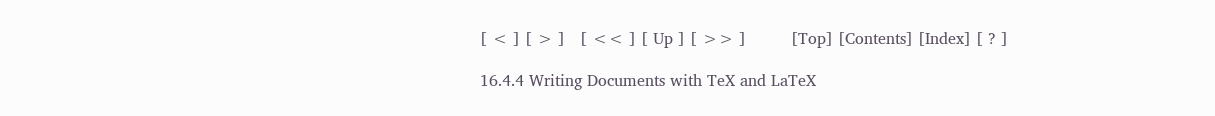[ < ] [ > ]   [ << ] [ Up ] [ >> ]         [Top] [Contents] [Index] [ ? ]

16.4.4 Writing Documents with TeX and LaTeX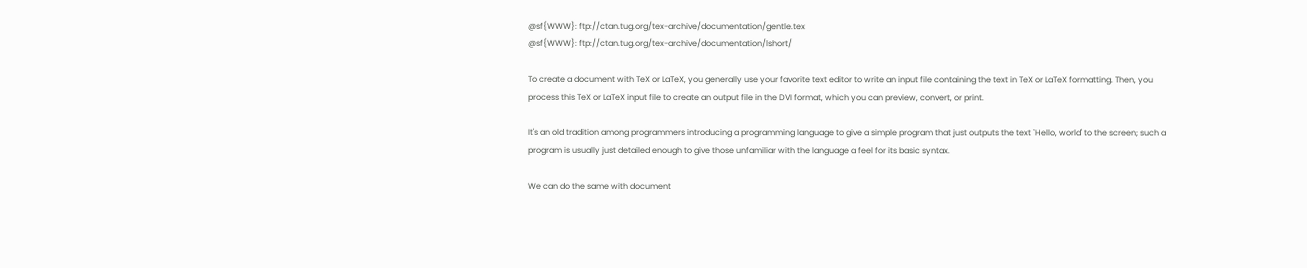@sf{WWW}: ftp://ctan.tug.org/tex-archive/documentation/gentle.tex
@sf{WWW}: ftp://ctan.tug.org/tex-archive/documentation/lshort/

To create a document with TeX or LaTeX, you generally use your favorite text editor to write an input file containing the text in TeX or LaTeX formatting. Then, you process this TeX or LaTeX input file to create an output file in the DVI format, which you can preview, convert, or print.

It's an old tradition among programmers introducing a programming language to give a simple program that just outputs the text `Hello, world' to the screen; such a program is usually just detailed enough to give those unfamiliar with the language a feel for its basic syntax.

We can do the same with document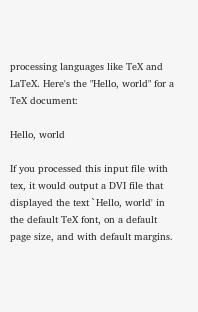processing languages like TeX and LaTeX. Here's the "Hello, world" for a TeX document:

Hello, world

If you processed this input file with tex, it would output a DVI file that displayed the text `Hello, world' in the default TeX font, on a default page size, and with default margins.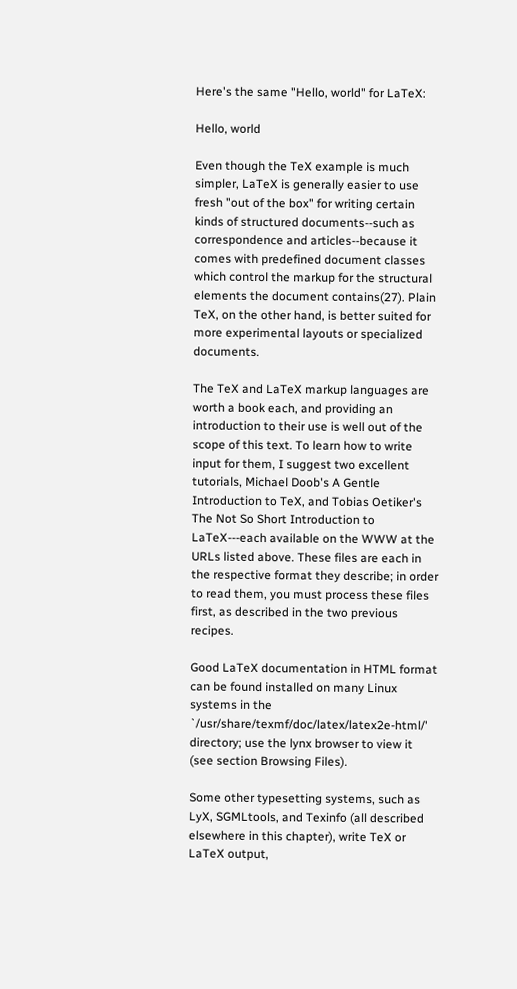Here's the same "Hello, world" for LaTeX:

Hello, world

Even though the TeX example is much simpler, LaTeX is generally easier to use fresh "out of the box" for writing certain kinds of structured documents--such as correspondence and articles--because it comes with predefined document classes which control the markup for the structural elements the document contains(27). Plain TeX, on the other hand, is better suited for more experimental layouts or specialized documents.

The TeX and LaTeX markup languages are worth a book each, and providing an introduction to their use is well out of the scope of this text. To learn how to write input for them, I suggest two excellent tutorials, Michael Doob's A Gentle Introduction to TeX, and Tobias Oetiker's The Not So Short Introduction to LaTeX---each available on the WWW at the URLs listed above. These files are each in the respective format they describe; in order to read them, you must process these files first, as described in the two previous recipes.

Good LaTeX documentation in HTML format can be found installed on many Linux systems in the `/usr/share/texmf/doc/latex/latex2e-html/' directory; use the lynx browser to view it (see section Browsing Files).

Some other typesetting systems, such as LyX, SGMLtools, and Texinfo (all described elsewhere in this chapter), write TeX or LaTeX output,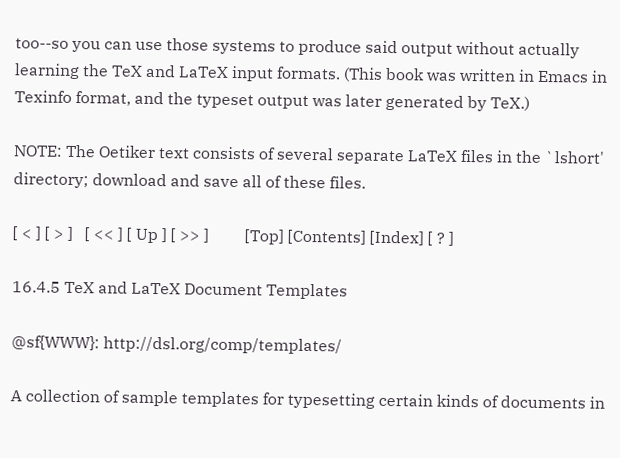too--so you can use those systems to produce said output without actually learning the TeX and LaTeX input formats. (This book was written in Emacs in Texinfo format, and the typeset output was later generated by TeX.)

NOTE: The Oetiker text consists of several separate LaTeX files in the `lshort' directory; download and save all of these files.

[ < ] [ > ]   [ << ] [ Up ] [ >> ]         [Top] [Contents] [Index] [ ? ]

16.4.5 TeX and LaTeX Document Templates

@sf{WWW}: http://dsl.org/comp/templates/

A collection of sample templates for typesetting certain kinds of documents in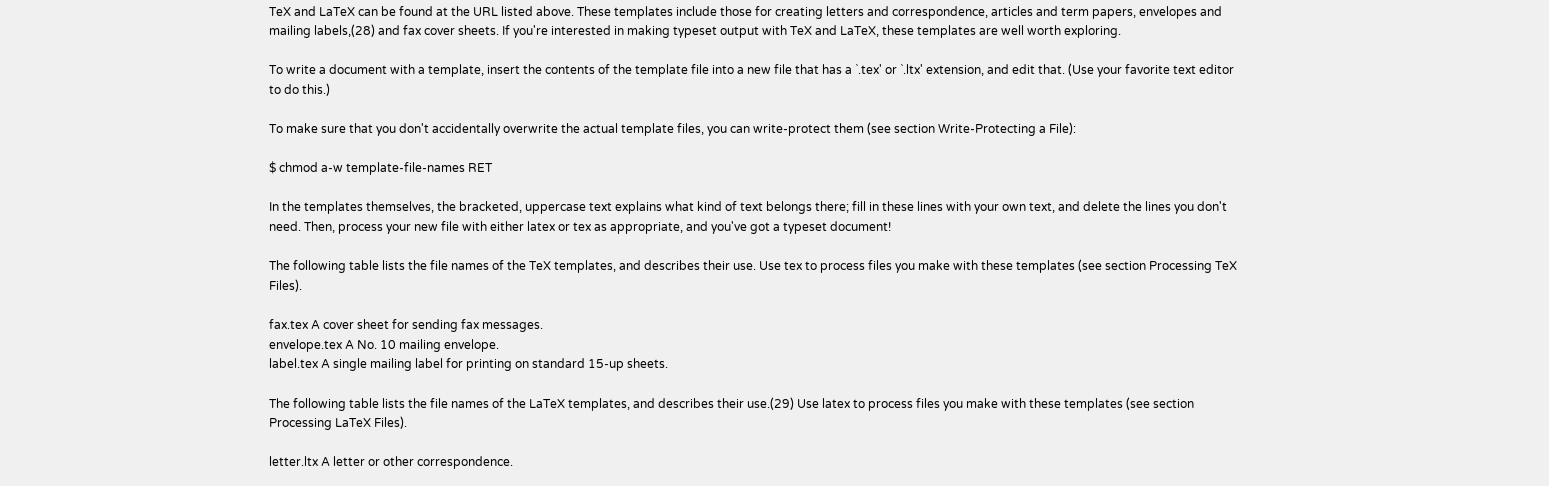TeX and LaTeX can be found at the URL listed above. These templates include those for creating letters and correspondence, articles and term papers, envelopes and mailing labels,(28) and fax cover sheets. If you're interested in making typeset output with TeX and LaTeX, these templates are well worth exploring.

To write a document with a template, insert the contents of the template file into a new file that has a `.tex' or `.ltx' extension, and edit that. (Use your favorite text editor to do this.)

To make sure that you don't accidentally overwrite the actual template files, you can write-protect them (see section Write-Protecting a File):

$ chmod a-w template-file-names RET

In the templates themselves, the bracketed, uppercase text explains what kind of text belongs there; fill in these lines with your own text, and delete the lines you don't need. Then, process your new file with either latex or tex as appropriate, and you've got a typeset document!

The following table lists the file names of the TeX templates, and describes their use. Use tex to process files you make with these templates (see section Processing TeX Files).

fax.tex A cover sheet for sending fax messages.
envelope.tex A No. 10 mailing envelope.
label.tex A single mailing label for printing on standard 15-up sheets.

The following table lists the file names of the LaTeX templates, and describes their use.(29) Use latex to process files you make with these templates (see section Processing LaTeX Files).

letter.ltx A letter or other correspondence.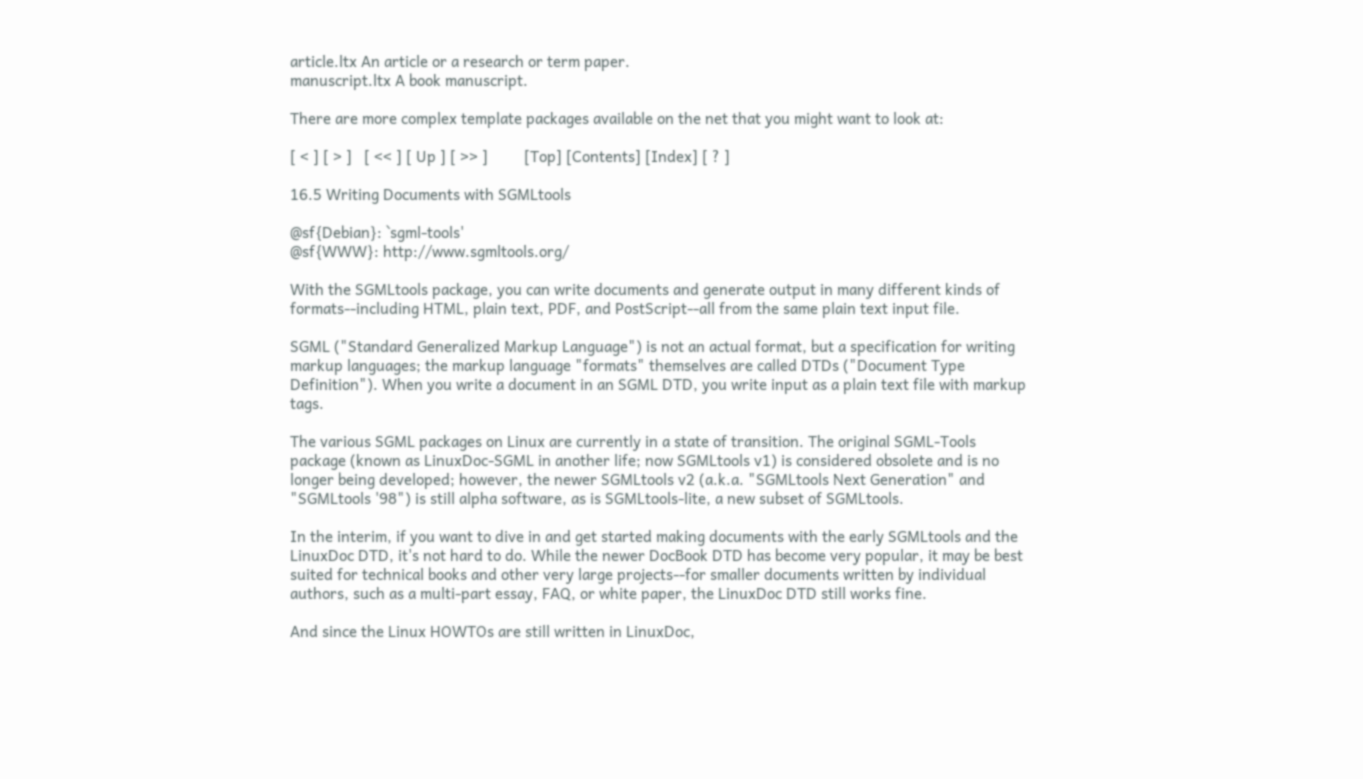article.ltx An article or a research or term paper.
manuscript.ltx A book manuscript.

There are more complex template packages available on the net that you might want to look at:

[ < ] [ > ]   [ << ] [ Up ] [ >> ]         [Top] [Contents] [Index] [ ? ]

16.5 Writing Documents with SGMLtools

@sf{Debian}: `sgml-tools'
@sf{WWW}: http://www.sgmltools.org/

With the SGMLtools package, you can write documents and generate output in many different kinds of formats--including HTML, plain text, PDF, and PostScript--all from the same plain text input file.

SGML ("Standard Generalized Markup Language") is not an actual format, but a specification for writing markup languages; the markup language "formats" themselves are called DTDs ("Document Type Definition"). When you write a document in an SGML DTD, you write input as a plain text file with markup tags.

The various SGML packages on Linux are currently in a state of transition. The original SGML-Tools package (known as LinuxDoc-SGML in another life; now SGMLtools v1) is considered obsolete and is no longer being developed; however, the newer SGMLtools v2 (a.k.a. "SGMLtools Next Generation" and "SGMLtools '98") is still alpha software, as is SGMLtools-lite, a new subset of SGMLtools.

In the interim, if you want to dive in and get started making documents with the early SGMLtools and the LinuxDoc DTD, it's not hard to do. While the newer DocBook DTD has become very popular, it may be best suited for technical books and other very large projects--for smaller documents written by individual authors, such as a multi-part essay, FAQ, or white paper, the LinuxDoc DTD still works fine.

And since the Linux HOWTOs are still written in LinuxDoc,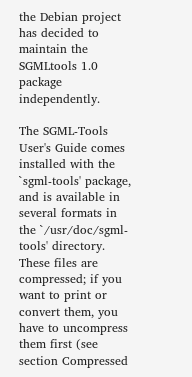the Debian project has decided to maintain the SGMLtools 1.0 package independently.

The SGML-Tools User's Guide comes installed with the `sgml-tools' package, and is available in several formats in the `/usr/doc/sgml-tools' directory. These files are compressed; if you want to print or convert them, you have to uncompress them first (see section Compressed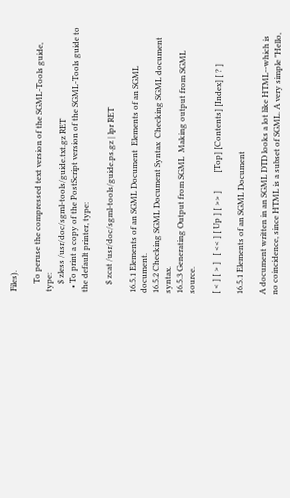Files).

    To peruse the compressed text version of the SGML-Tools guide, type:
    $ zless /usr/doc/sgml-tools/guide.txt.gz RET
  • To print a copy of the PostScript version of the SGML-Tools guide to the default printer, type:

    $ zcat /usr/doc/sgml-tools/guide.ps.gz | lpr RET

16.5.1 Elements of an SGML Document  Elements of an SGML document.
16.5.2 Checking SGML Document Syntax  Checking SGML document syntax.
16.5.3 Generating Output from SGML  Making output from SGML source.

[ < ] [ > ]   [ << ] [ Up ] [ >> ]         [Top] [Contents] [Index] [ ? ]

16.5.1 Elements of an SGML Document

A document written in an SGML DTD looks a lot like HTML--which is no coincidence, since HTML is a subset of SGML. A very simple "Hello,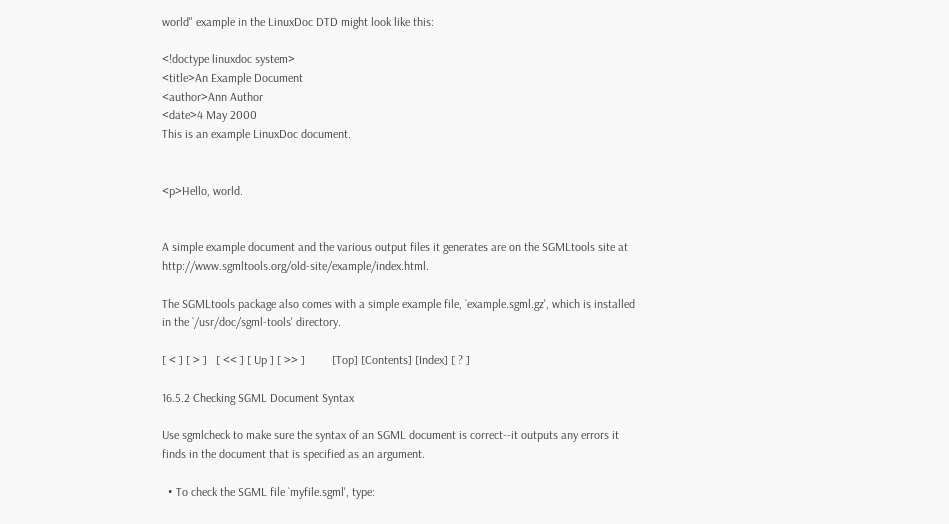world" example in the LinuxDoc DTD might look like this:

<!doctype linuxdoc system>
<title>An Example Document
<author>Ann Author
<date>4 May 2000
This is an example LinuxDoc document.


<p>Hello, world.


A simple example document and the various output files it generates are on the SGMLtools site at http://www.sgmltools.org/old-site/example/index.html.

The SGMLtools package also comes with a simple example file, `example.sgml.gz', which is installed in the `/usr/doc/sgml-tools' directory.

[ < ] [ > ]   [ << ] [ Up ] [ >> ]         [Top] [Contents] [Index] [ ? ]

16.5.2 Checking SGML Document Syntax

Use sgmlcheck to make sure the syntax of an SGML document is correct--it outputs any errors it finds in the document that is specified as an argument.

  • To check the SGML file `myfile.sgml', type: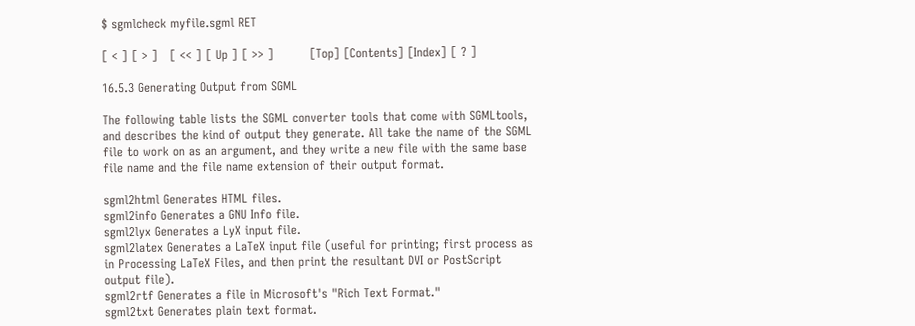$ sgmlcheck myfile.sgml RET

[ < ] [ > ]   [ << ] [ Up ] [ >> ]         [Top] [Contents] [Index] [ ? ]

16.5.3 Generating Output from SGML

The following table lists the SGML converter tools that come with SGMLtools, and describes the kind of output they generate. All take the name of the SGML file to work on as an argument, and they write a new file with the same base file name and the file name extension of their output format.

sgml2html Generates HTML files.
sgml2info Generates a GNU Info file.
sgml2lyx Generates a LyX input file.
sgml2latex Generates a LaTeX input file (useful for printing; first process as in Processing LaTeX Files, and then print the resultant DVI or PostScript output file).
sgml2rtf Generates a file in Microsoft's "Rich Text Format."
sgml2txt Generates plain text format.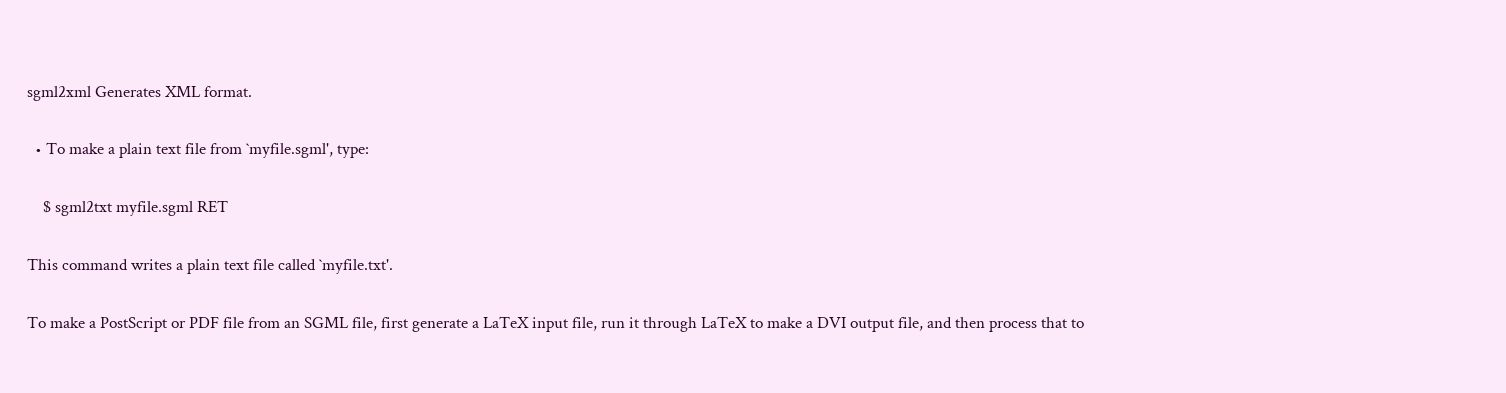sgml2xml Generates XML format.

  • To make a plain text file from `myfile.sgml', type:

    $ sgml2txt myfile.sgml RET

This command writes a plain text file called `myfile.txt'.

To make a PostScript or PDF file from an SGML file, first generate a LaTeX input file, run it through LaTeX to make a DVI output file, and then process that to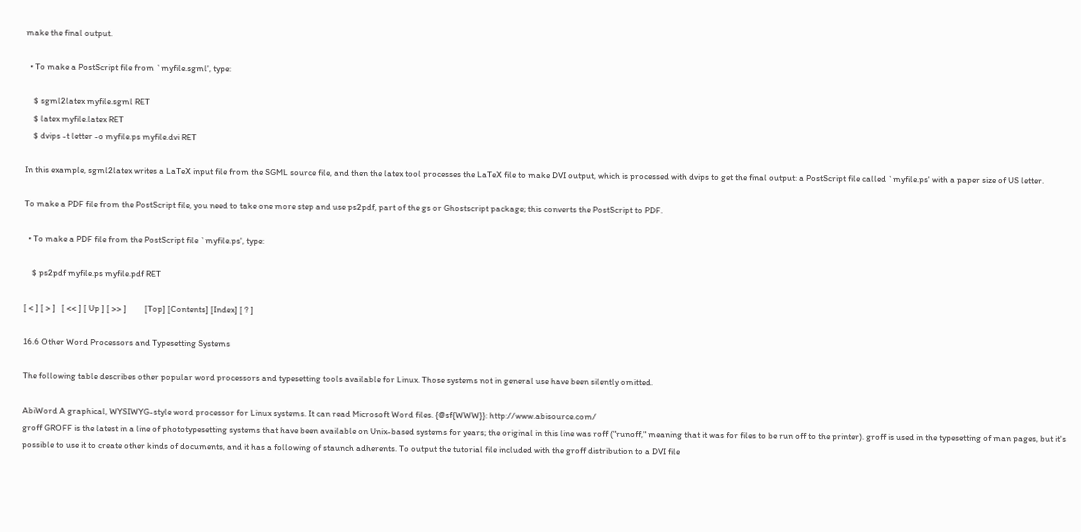make the final output.

  • To make a PostScript file from `myfile.sgml', type:

    $ sgml2latex myfile.sgml RET
    $ latex myfile.latex RET
    $ dvips -t letter -o myfile.ps myfile.dvi RET

In this example, sgml2latex writes a LaTeX input file from the SGML source file, and then the latex tool processes the LaTeX file to make DVI output, which is processed with dvips to get the final output: a PostScript file called `myfile.ps' with a paper size of US letter.

To make a PDF file from the PostScript file, you need to take one more step and use ps2pdf, part of the gs or Ghostscript package; this converts the PostScript to PDF.

  • To make a PDF file from the PostScript file `myfile.ps', type:

    $ ps2pdf myfile.ps myfile.pdf RET

[ < ] [ > ]   [ << ] [ Up ] [ >> ]         [Top] [Contents] [Index] [ ? ]

16.6 Other Word Processors and Typesetting Systems

The following table describes other popular word processors and typesetting tools available for Linux. Those systems not in general use have been silently omitted.

AbiWord A graphical, WYSIWYG-style word processor for Linux systems. It can read Microsoft Word files. {@sf{WWW}}: http://www.abisource.com/
groff GROFF is the latest in a line of phototypesetting systems that have been available on Unix-based systems for years; the original in this line was roff ("runoff," meaning that it was for files to be run off to the printer). groff is used in the typesetting of man pages, but it's possible to use it to create other kinds of documents, and it has a following of staunch adherents. To output the tutorial file included with the groff distribution to a DVI file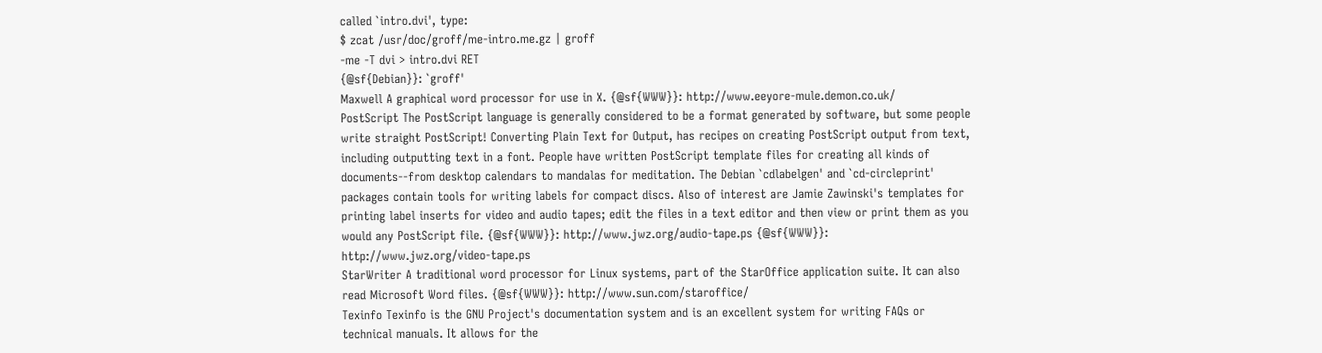called `intro.dvi', type:
$ zcat /usr/doc/groff/me-intro.me.gz | groff
-me -T dvi > intro.dvi RET
{@sf{Debian}}: `groff'
Maxwell A graphical word processor for use in X. {@sf{WWW}}: http://www.eeyore-mule.demon.co.uk/
PostScript The PostScript language is generally considered to be a format generated by software, but some people write straight PostScript! Converting Plain Text for Output, has recipes on creating PostScript output from text, including outputting text in a font. People have written PostScript template files for creating all kinds of documents--from desktop calendars to mandalas for meditation. The Debian `cdlabelgen' and `cd-circleprint' packages contain tools for writing labels for compact discs. Also of interest are Jamie Zawinski's templates for printing label inserts for video and audio tapes; edit the files in a text editor and then view or print them as you would any PostScript file. {@sf{WWW}}: http://www.jwz.org/audio-tape.ps {@sf{WWW}}: http://www.jwz.org/video-tape.ps
StarWriter A traditional word processor for Linux systems, part of the StarOffice application suite. It can also read Microsoft Word files. {@sf{WWW}}: http://www.sun.com/staroffice/
Texinfo Texinfo is the GNU Project's documentation system and is an excellent system for writing FAQs or technical manuals. It allows for the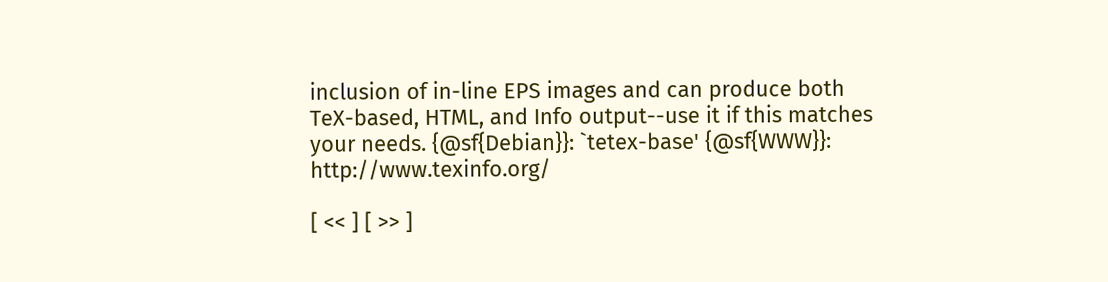inclusion of in-line EPS images and can produce both TeX-based, HTML, and Info output--use it if this matches your needs. {@sf{Debian}}: `tetex-base' {@sf{WWW}}: http://www.texinfo.org/

[ << ] [ >> ]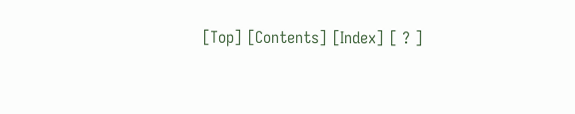[Top] [Contents] [Index] [ ? ]